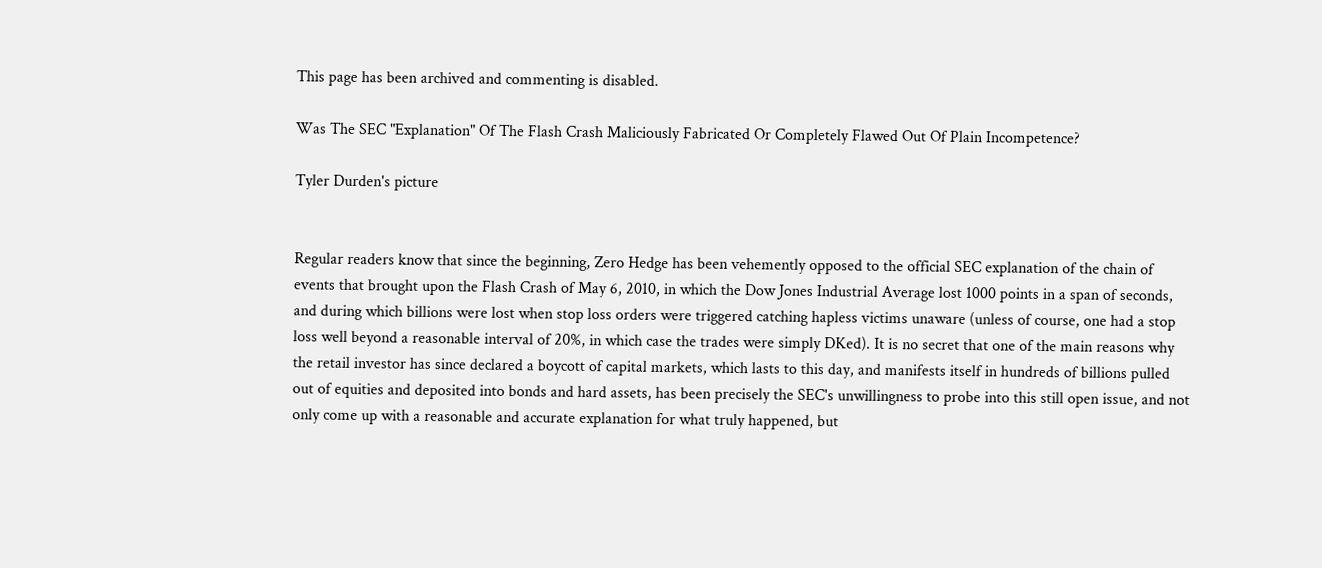This page has been archived and commenting is disabled.

Was The SEC "Explanation" Of The Flash Crash Maliciously Fabricated Or Completely Flawed Out Of Plain Incompetence?

Tyler Durden's picture


Regular readers know that since the beginning, Zero Hedge has been vehemently opposed to the official SEC explanation of the chain of events that brought upon the Flash Crash of May 6, 2010, in which the Dow Jones Industrial Average lost 1000 points in a span of seconds, and during which billions were lost when stop loss orders were triggered catching hapless victims unaware (unless of course, one had a stop loss well beyond a reasonable interval of 20%, in which case the trades were simply DKed). It is no secret that one of the main reasons why the retail investor has since declared a boycott of capital markets, which lasts to this day, and manifests itself in hundreds of billions pulled out of equities and deposited into bonds and hard assets, has been precisely the SEC's unwillingness to probe into this still open issue, and not only come up with a reasonable and accurate explanation for what truly happened, but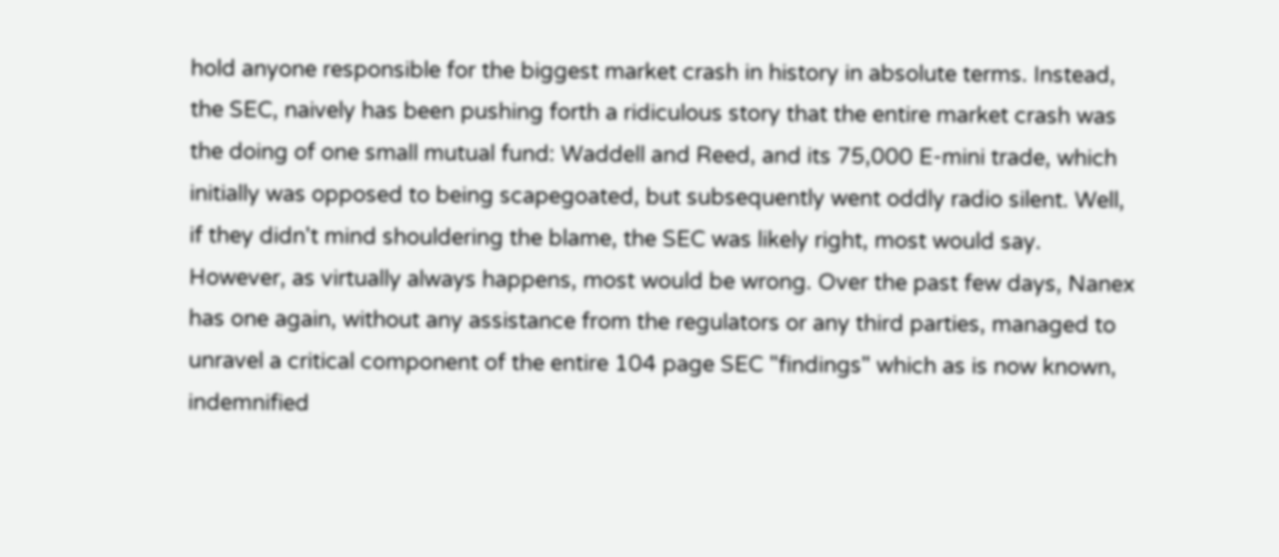hold anyone responsible for the biggest market crash in history in absolute terms. Instead, the SEC, naively has been pushing forth a ridiculous story that the entire market crash was the doing of one small mutual fund: Waddell and Reed, and its 75,000 E-mini trade, which initially was opposed to being scapegoated, but subsequently went oddly radio silent. Well, if they didn't mind shouldering the blame, the SEC was likely right, most would say. However, as virtually always happens, most would be wrong. Over the past few days, Nanex has one again, without any assistance from the regulators or any third parties, managed to unravel a critical component of the entire 104 page SEC "findings" which as is now known, indemnified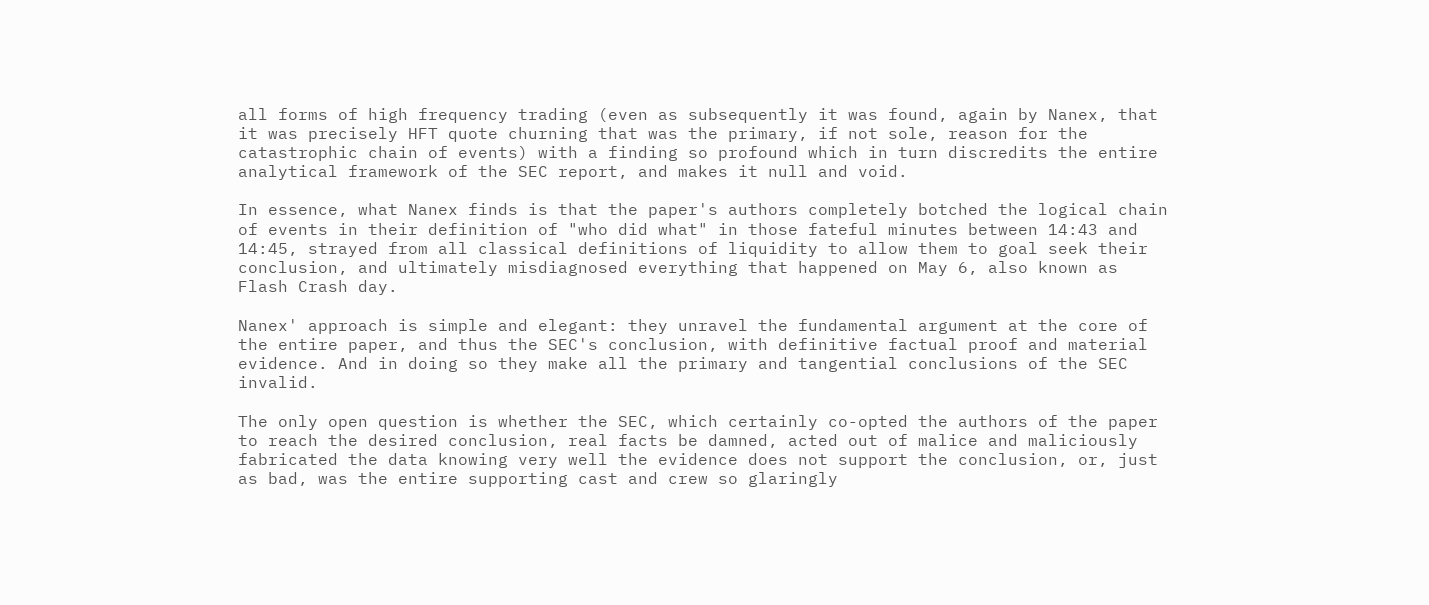all forms of high frequency trading (even as subsequently it was found, again by Nanex, that it was precisely HFT quote churning that was the primary, if not sole, reason for the catastrophic chain of events) with a finding so profound which in turn discredits the entire analytical framework of the SEC report, and makes it null and void.

In essence, what Nanex finds is that the paper's authors completely botched the logical chain of events in their definition of "who did what" in those fateful minutes between 14:43 and 14:45, strayed from all classical definitions of liquidity to allow them to goal seek their conclusion, and ultimately misdiagnosed everything that happened on May 6, also known as Flash Crash day.

Nanex' approach is simple and elegant: they unravel the fundamental argument at the core of the entire paper, and thus the SEC's conclusion, with definitive factual proof and material evidence. And in doing so they make all the primary and tangential conclusions of the SEC invalid.

The only open question is whether the SEC, which certainly co-opted the authors of the paper to reach the desired conclusion, real facts be damned, acted out of malice and maliciously fabricated the data knowing very well the evidence does not support the conclusion, or, just as bad, was the entire supporting cast and crew so glaringly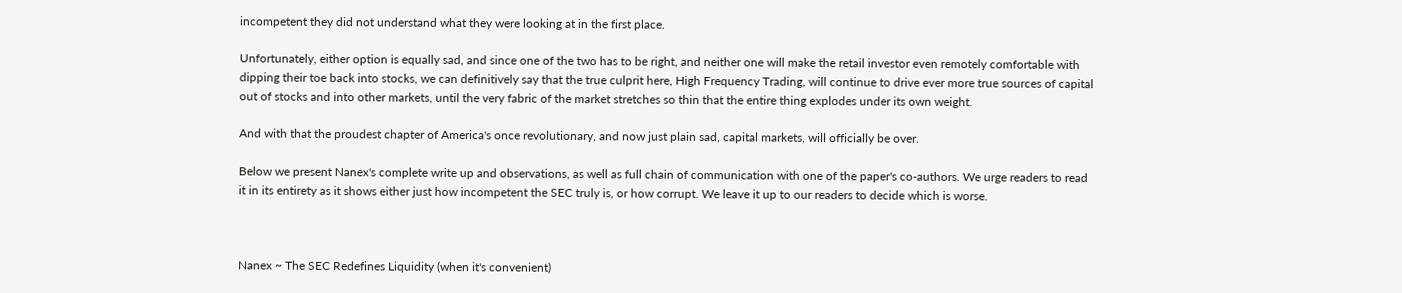incompetent they did not understand what they were looking at in the first place.

Unfortunately, either option is equally sad, and since one of the two has to be right, and neither one will make the retail investor even remotely comfortable with dipping their toe back into stocks, we can definitively say that the true culprit here, High Frequency Trading, will continue to drive ever more true sources of capital out of stocks and into other markets, until the very fabric of the market stretches so thin that the entire thing explodes under its own weight.

And with that the proudest chapter of America's once revolutionary, and now just plain sad, capital markets, will officially be over.

Below we present Nanex's complete write up and observations, as well as full chain of communication with one of the paper's co-authors. We urge readers to read it in its entirety as it shows either just how incompetent the SEC truly is, or how corrupt. We leave it up to our readers to decide which is worse.



Nanex ~ The SEC Redefines Liquidity (when it's convenient)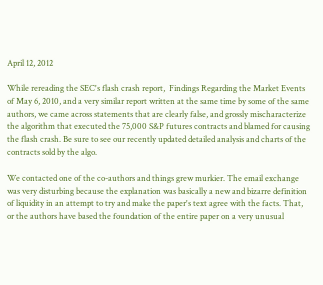April 12, 2012

While rereading the SEC's flash crash report,  Findings Regarding the Market Events of May 6, 2010, and a very similar report written at the same time by some of the same authors, we came across statements that are clearly false, and grossly mischaracterize the algorithm that executed the 75,000 S&P futures contracts and blamed for causing the flash crash. Be sure to see our recently updated detailed analysis and charts of the contracts sold by the algo.

We contacted one of the co-authors and things grew murkier. The email exchange was very disturbing because the explanation was basically a new and bizarre definition of liquidity in an attempt to try and make the paper's text agree with the facts. That, or the authors have based the foundation of the entire paper on a very unusual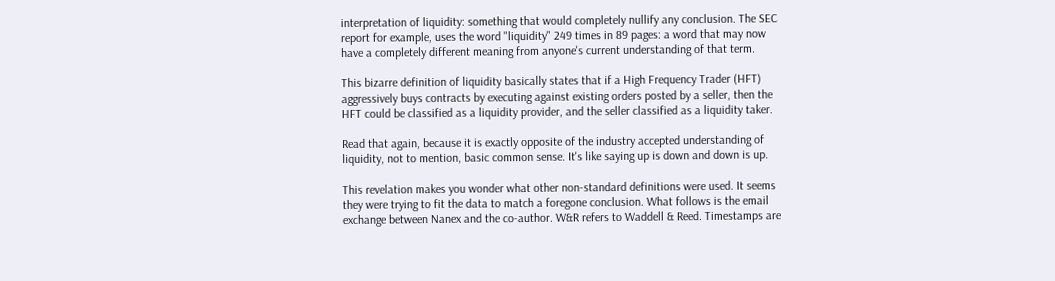interpretation of liquidity: something that would completely nullify any conclusion. The SEC report for example, uses the word "liquidity" 249 times in 89 pages: a word that may now have a completely different meaning from anyone's current understanding of that term.

This bizarre definition of liquidity basically states that if a High Frequency Trader (HFT) aggressively buys contracts by executing against existing orders posted by a seller, then the HFT could be classified as a liquidity provider, and the seller classified as a liquidity taker.

Read that again, because it is exactly opposite of the industry accepted understanding of liquidity, not to mention, basic common sense. It's like saying up is down and down is up.

This revelation makes you wonder what other non-standard definitions were used. It seems they were trying to fit the data to match a foregone conclusion. What follows is the email exchange between Nanex and the co-author. W&R refers to Waddell & Reed. Timestamps are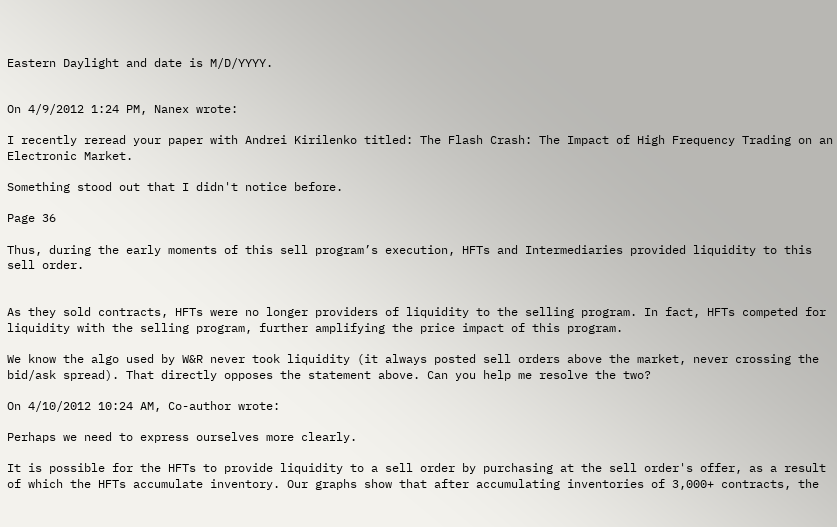Eastern Daylight and date is M/D/YYYY.


On 4/9/2012 1:24 PM, Nanex wrote:

I recently reread your paper with Andrei Kirilenko titled: The Flash Crash: The Impact of High Frequency Trading on an Electronic Market.

Something stood out that I didn't notice before.

Page 36

Thus, during the early moments of this sell program’s execution, HFTs and Intermediaries provided liquidity to this sell order.


As they sold contracts, HFTs were no longer providers of liquidity to the selling program. In fact, HFTs competed for liquidity with the selling program, further amplifying the price impact of this program.

We know the algo used by W&R never took liquidity (it always posted sell orders above the market, never crossing the bid/ask spread). That directly opposes the statement above. Can you help me resolve the two?

On 4/10/2012 10:24 AM, Co-author wrote:

Perhaps we need to express ourselves more clearly.

It is possible for the HFTs to provide liquidity to a sell order by purchasing at the sell order's offer, as a result of which the HFTs accumulate inventory. Our graphs show that after accumulating inventories of 3,000+ contracts, the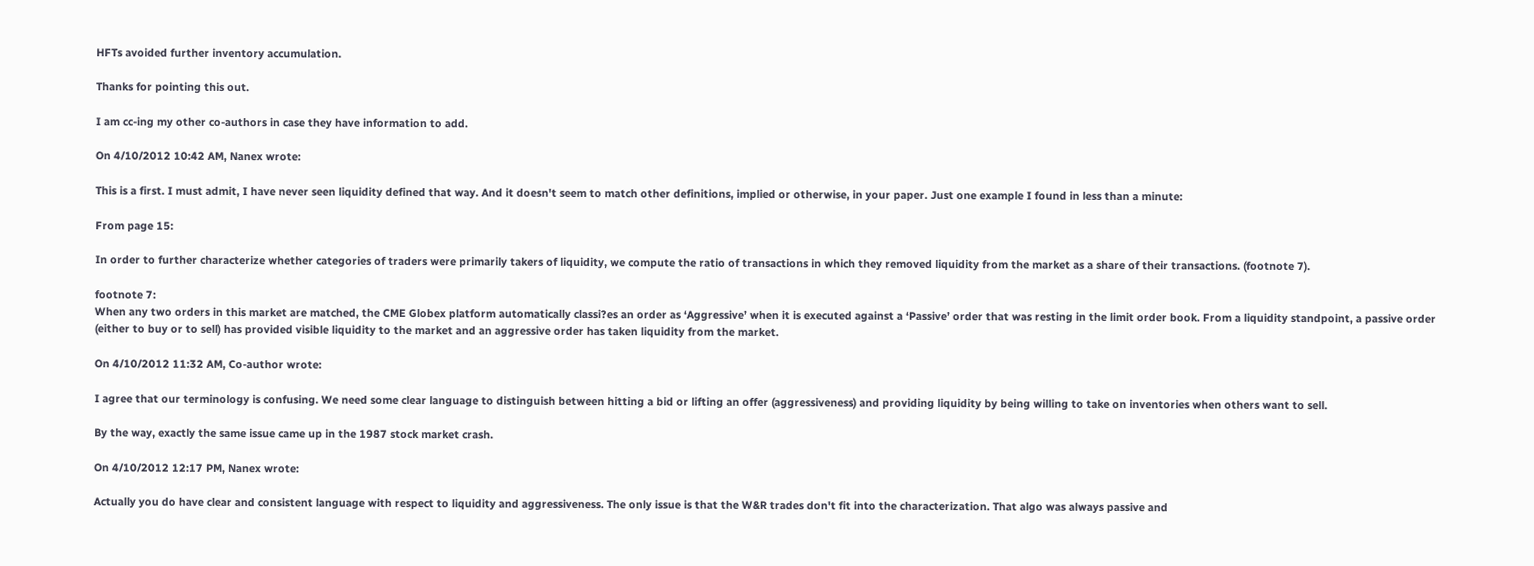HFTs avoided further inventory accumulation.

Thanks for pointing this out.

I am cc-ing my other co-authors in case they have information to add.

On 4/10/2012 10:42 AM, Nanex wrote:

This is a first. I must admit, I have never seen liquidity defined that way. And it doesn't seem to match other definitions, implied or otherwise, in your paper. Just one example I found in less than a minute:

From page 15:

In order to further characterize whether categories of traders were primarily takers of liquidity, we compute the ratio of transactions in which they removed liquidity from the market as a share of their transactions. (footnote 7).

footnote 7:
When any two orders in this market are matched, the CME Globex platform automatically classi?es an order as ‘Aggressive’ when it is executed against a ‘Passive’ order that was resting in the limit order book. From a liquidity standpoint, a passive order (either to buy or to sell) has provided visible liquidity to the market and an aggressive order has taken liquidity from the market.

On 4/10/2012 11:32 AM, Co-author wrote:

I agree that our terminology is confusing. We need some clear language to distinguish between hitting a bid or lifting an offer (aggressiveness) and providing liquidity by being willing to take on inventories when others want to sell.

By the way, exactly the same issue came up in the 1987 stock market crash.

On 4/10/2012 12:17 PM, Nanex wrote:

Actually you do have clear and consistent language with respect to liquidity and aggressiveness. The only issue is that the W&R trades don't fit into the characterization. That algo was always passive and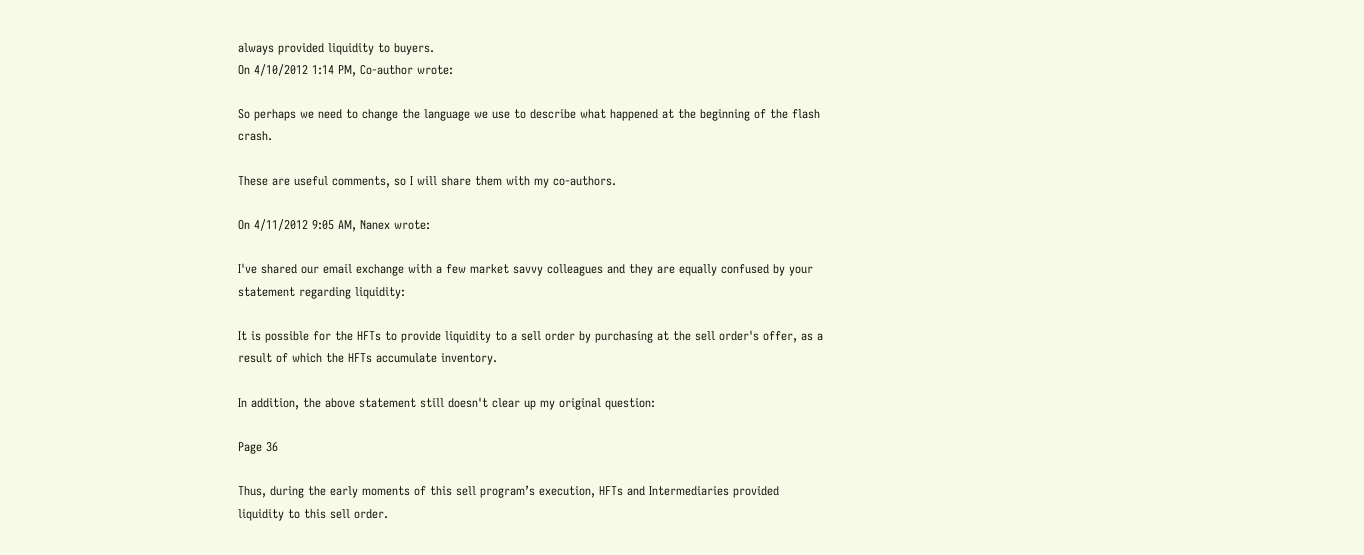always provided liquidity to buyers.
On 4/10/2012 1:14 PM, Co-author wrote:

So perhaps we need to change the language we use to describe what happened at the beginning of the flash crash.

These are useful comments, so I will share them with my co-authors.

On 4/11/2012 9:05 AM, Nanex wrote:

I've shared our email exchange with a few market savvy colleagues and they are equally confused by your statement regarding liquidity:

It is possible for the HFTs to provide liquidity to a sell order by purchasing at the sell order's offer, as a result of which the HFTs accumulate inventory.

In addition, the above statement still doesn't clear up my original question:

Page 36

Thus, during the early moments of this sell program’s execution, HFTs and Intermediaries provided liquidity to this sell order.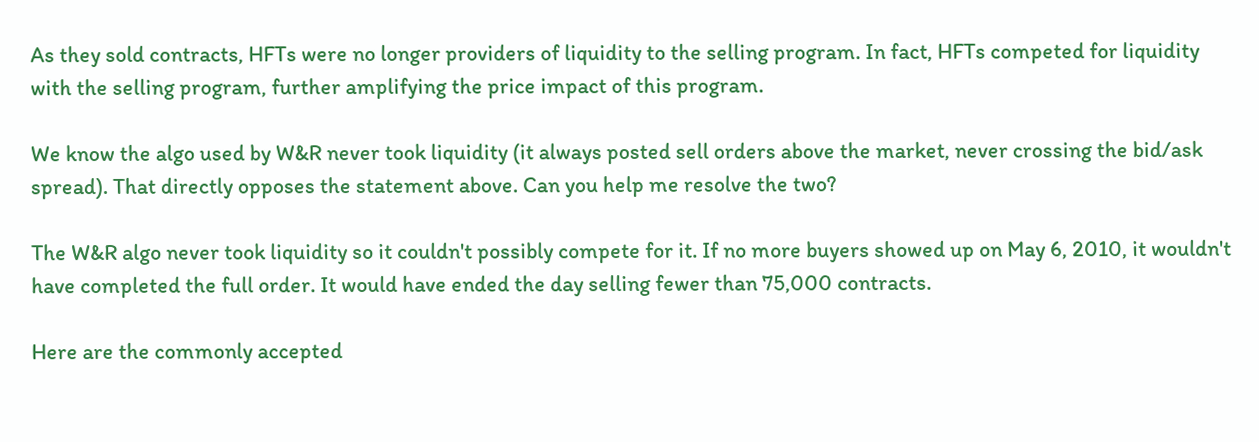As they sold contracts, HFTs were no longer providers of liquidity to the selling program. In fact, HFTs competed for liquidity with the selling program, further amplifying the price impact of this program.

We know the algo used by W&R never took liquidity (it always posted sell orders above the market, never crossing the bid/ask spread). That directly opposes the statement above. Can you help me resolve the two?

The W&R algo never took liquidity so it couldn't possibly compete for it. If no more buyers showed up on May 6, 2010, it wouldn't have completed the full order. It would have ended the day selling fewer than 75,000 contracts.

Here are the commonly accepted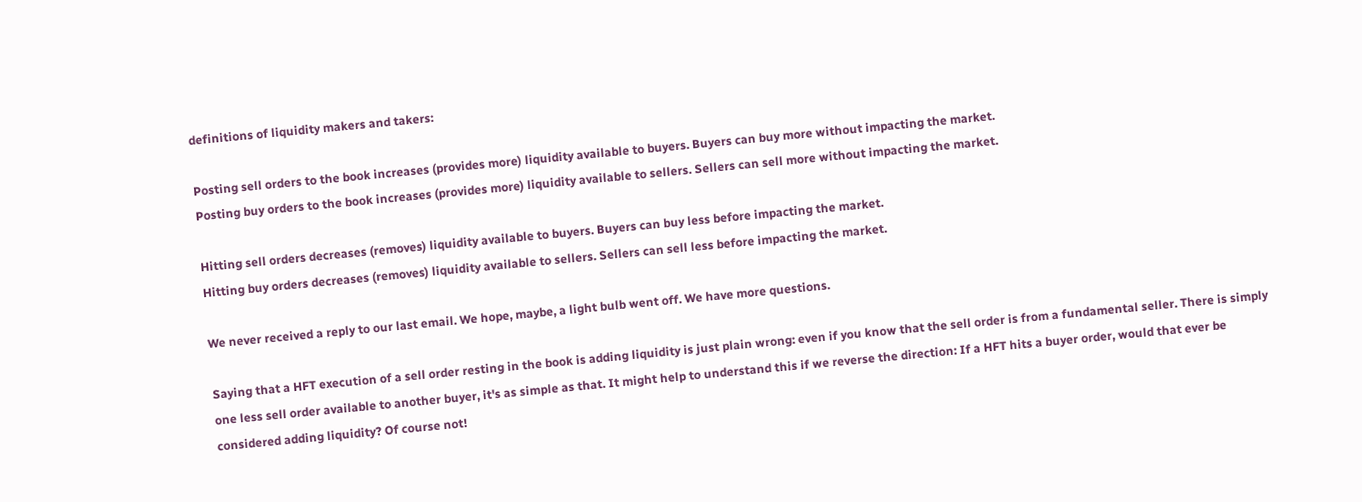definitions of liquidity makers and takers:

Posting sell orders to the book increases (provides more) liquidity available to buyers. Buyers can buy more without impacting the market.
Posting buy orders to the book increases (provides more) liquidity available to sellers. Sellers can sell more without impacting the market.

Hitting sell orders decreases (removes) liquidity available to buyers. Buyers can buy less before impacting the market.
Hitting buy orders decreases (removes) liquidity available to sellers. Sellers can sell less before impacting the market.

We never received a reply to our last email. We hope, maybe, a light bulb went off. We have more questions.

Saying that a HFT execution of a sell order resting in the book is adding liquidity is just plain wrong: even if you know that the sell order is from a fundamental seller. There is simply one less sell order available to another buyer, it's as simple as that. It might help to understand this if we reverse the direction: If a HFT hits a buyer order, would that ever be considered adding liquidity? Of course not!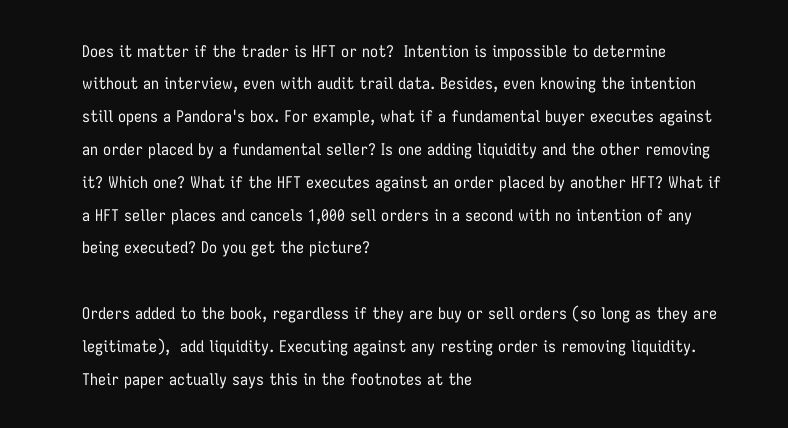Does it matter if the trader is HFT or not?  Intention is impossible to determine without an interview, even with audit trail data. Besides, even knowing the intention still opens a Pandora's box. For example, what if a fundamental buyer executes against an order placed by a fundamental seller? Is one adding liquidity and the other removing it? Which one? What if the HFT executes against an order placed by another HFT? What if a HFT seller places and cancels 1,000 sell orders in a second with no intention of any being executed? Do you get the picture?

Orders added to the book, regardless if they are buy or sell orders (so long as they are legitimate),  add liquidity. Executing against any resting order is removing liquidity. Their paper actually says this in the footnotes at the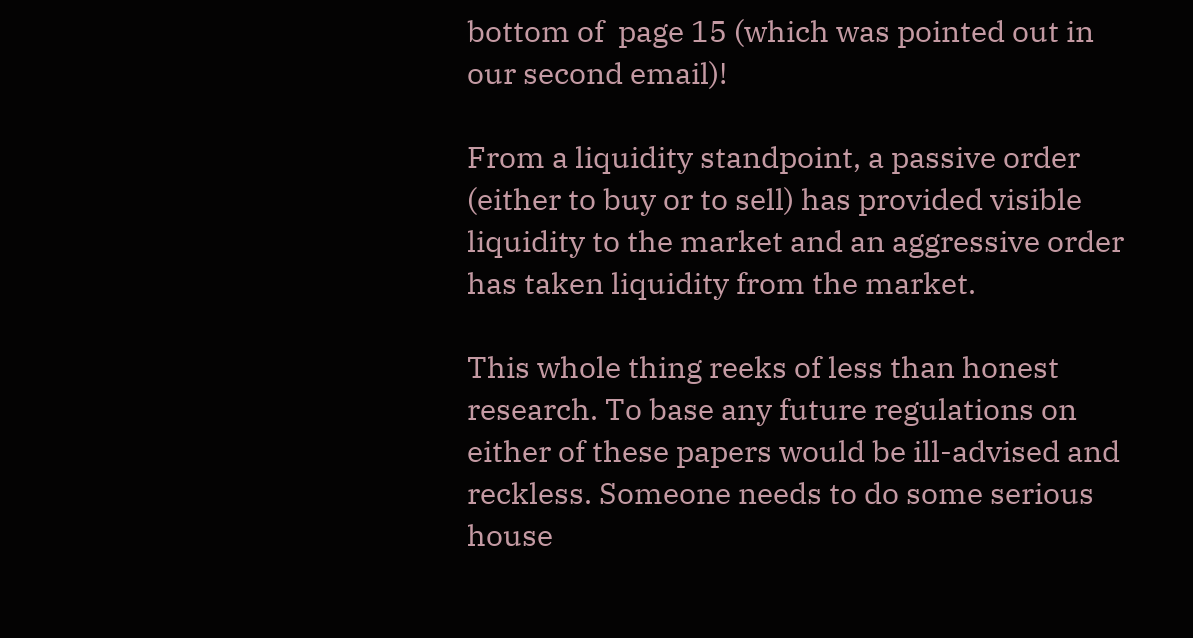bottom of  page 15 (which was pointed out in our second email)!

From a liquidity standpoint, a passive order (either to buy or to sell) has provided visible liquidity to the market and an aggressive order has taken liquidity from the market.

This whole thing reeks of less than honest research. To base any future regulations on either of these papers would be ill-advised and reckless. Someone needs to do some serious house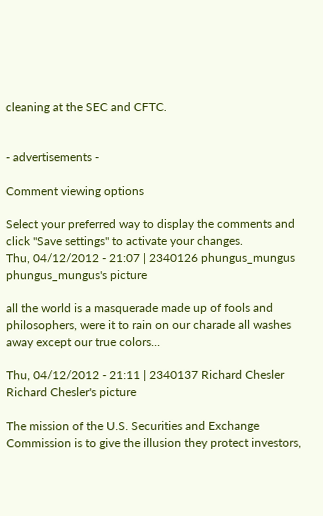cleaning at the SEC and CFTC.


- advertisements -

Comment viewing options

Select your preferred way to display the comments and click "Save settings" to activate your changes.
Thu, 04/12/2012 - 21:07 | 2340126 phungus_mungus
phungus_mungus's picture

all the world is a masquerade made up of fools and philosophers, were it to rain on our charade all washes away except our true colors...

Thu, 04/12/2012 - 21:11 | 2340137 Richard Chesler
Richard Chesler's picture

The mission of the U.S. Securities and Exchange Commission is to give the illusion they protect investors,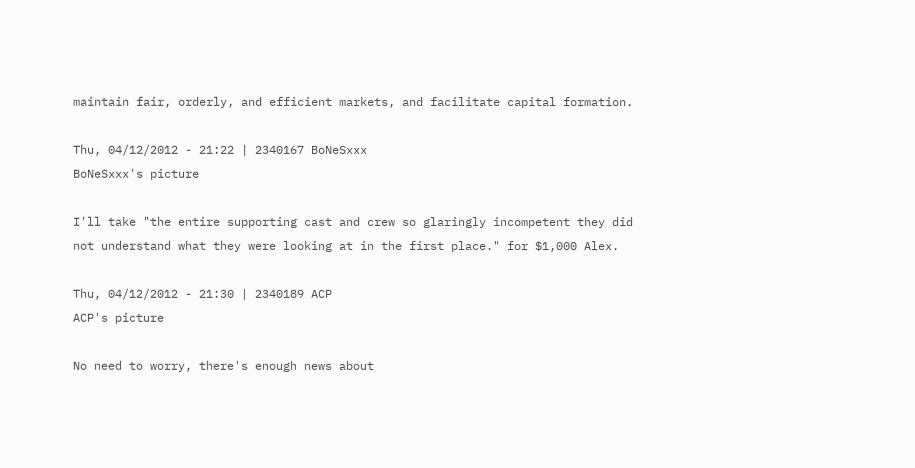maintain fair, orderly, and efficient markets, and facilitate capital formation.

Thu, 04/12/2012 - 21:22 | 2340167 BoNeSxxx
BoNeSxxx's picture

I'll take "the entire supporting cast and crew so glaringly incompetent they did not understand what they were looking at in the first place." for $1,000 Alex.

Thu, 04/12/2012 - 21:30 | 2340189 ACP
ACP's picture

No need to worry, there's enough news about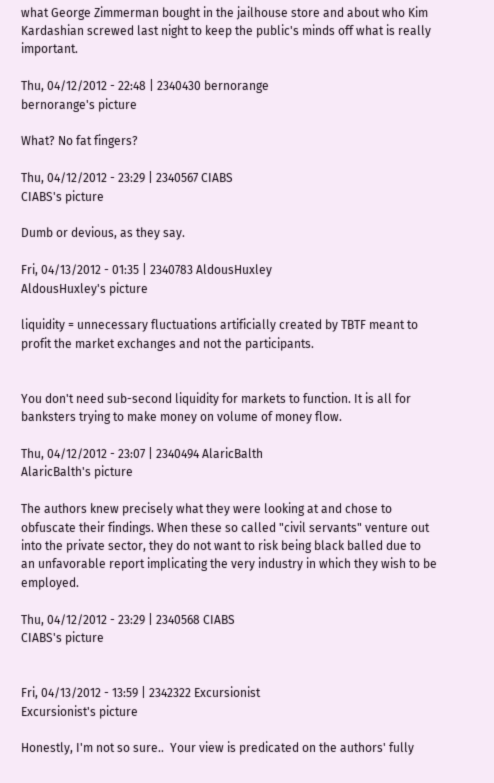what George Zimmerman bought in the jailhouse store and about who Kim Kardashian screwed last night to keep the public's minds off what is really important.

Thu, 04/12/2012 - 22:48 | 2340430 bernorange
bernorange's picture

What? No fat fingers?

Thu, 04/12/2012 - 23:29 | 2340567 CIABS
CIABS's picture

Dumb or devious, as they say.

Fri, 04/13/2012 - 01:35 | 2340783 AldousHuxley
AldousHuxley's picture

liquidity = unnecessary fluctuations artificially created by TBTF meant to profit the market exchanges and not the participants.


You don't need sub-second liquidity for markets to function. It is all for banksters trying to make money on volume of money flow.

Thu, 04/12/2012 - 23:07 | 2340494 AlaricBalth
AlaricBalth's picture

The authors knew precisely what they were looking at and chose to obfuscate their findings. When these so called "civil servants" venture out into the private sector, they do not want to risk being black balled due to an unfavorable report implicating the very industry in which they wish to be employed.

Thu, 04/12/2012 - 23:29 | 2340568 CIABS
CIABS's picture


Fri, 04/13/2012 - 13:59 | 2342322 Excursionist
Excursionist's picture

Honestly, I'm not so sure..  Your view is predicated on the authors' fully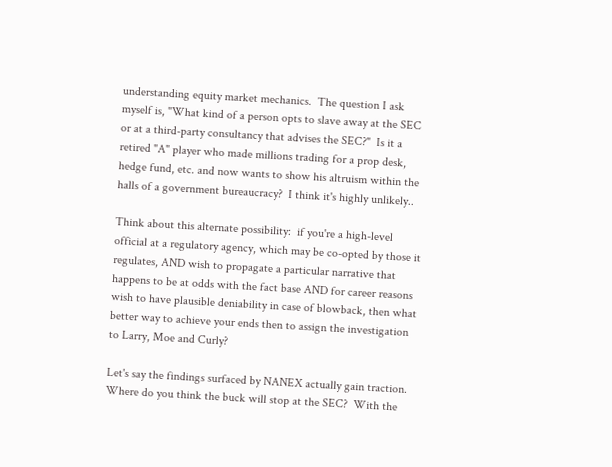understanding equity market mechanics.  The question I ask myself is, "What kind of a person opts to slave away at the SEC or at a third-party consultancy that advises the SEC?"  Is it a retired "A" player who made millions trading for a prop desk, hedge fund, etc. and now wants to show his altruism within the halls of a government bureaucracy?  I think it's highly unlikely..

Think about this alternate possibility:  if you're a high-level official at a regulatory agency, which may be co-opted by those it regulates, AND wish to propagate a particular narrative that happens to be at odds with the fact base AND for career reasons wish to have plausible deniability in case of blowback, then what better way to achieve your ends then to assign the investigation to Larry, Moe and Curly?

Let's say the findings surfaced by NANEX actually gain traction.  Where do you think the buck will stop at the SEC?  With the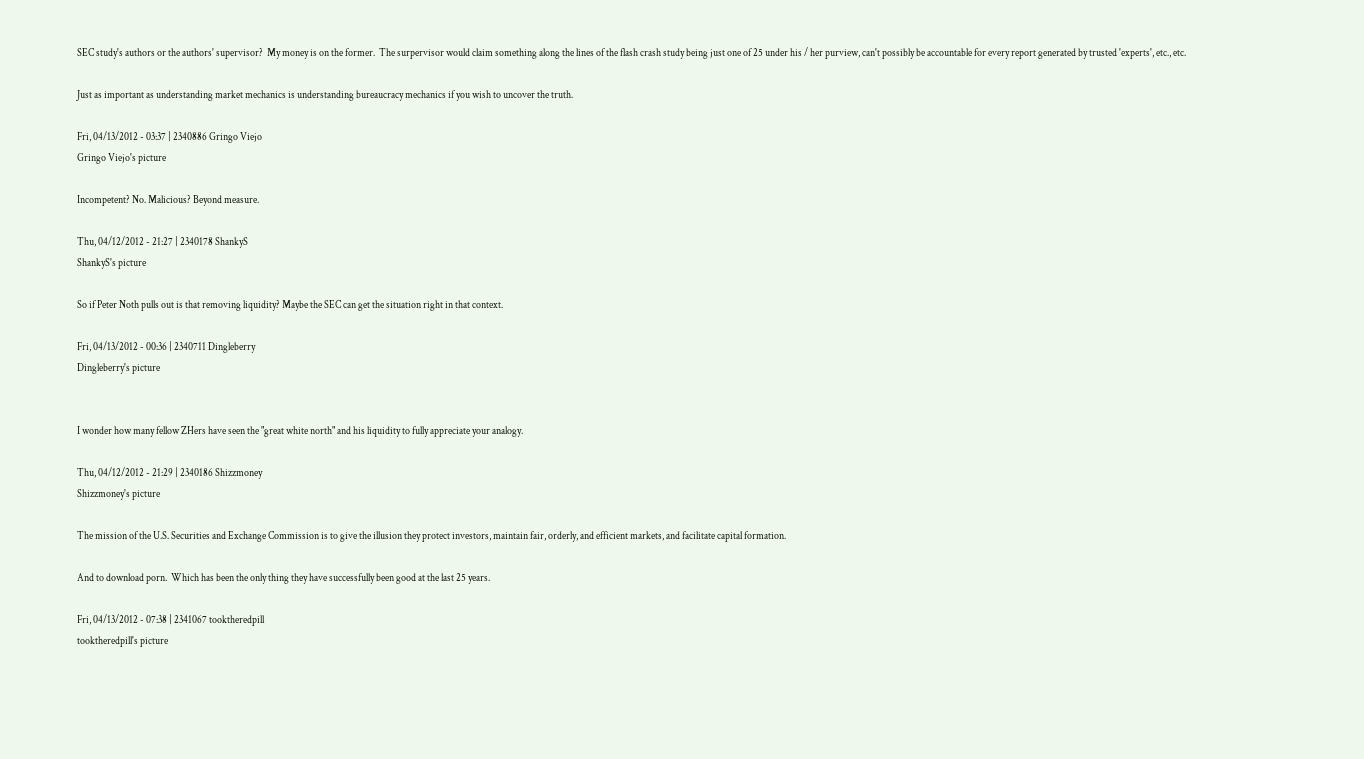SEC study's authors or the authors' supervisor?  My money is on the former.  The surpervisor would claim something along the lines of the flash crash study being just one of 25 under his / her purview, can't possibly be accountable for every report generated by trusted 'experts', etc., etc.

Just as important as understanding market mechanics is understanding bureaucracy mechanics if you wish to uncover the truth.

Fri, 04/13/2012 - 03:37 | 2340886 Gringo Viejo
Gringo Viejo's picture

Incompetent? No. Malicious? Beyond measure.

Thu, 04/12/2012 - 21:27 | 2340178 ShankyS
ShankyS's picture

So if Peter Noth pulls out is that removing liquidity? Maybe the SEC can get the situation right in that context.

Fri, 04/13/2012 - 00:36 | 2340711 Dingleberry
Dingleberry's picture


I wonder how many fellow ZHers have seen the "great white north" and his liquidity to fully appreciate your analogy.

Thu, 04/12/2012 - 21:29 | 2340186 Shizzmoney
Shizzmoney's picture

The mission of the U.S. Securities and Exchange Commission is to give the illusion they protect investors, maintain fair, orderly, and efficient markets, and facilitate capital formation.

And to download porn.  Which has been the only thing they have successfully been good at the last 25 years.

Fri, 04/13/2012 - 07:38 | 2341067 tooktheredpill
tooktheredpill's picture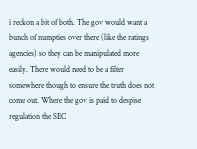i reckon a bit of both. The gov would want a bunch of numpties over there (like the ratings agencies) so they can be manipulated more easily. There would need to be a filter somewhere though to ensure the truth does not come out. Where the gov is paid to despise regulation the SEC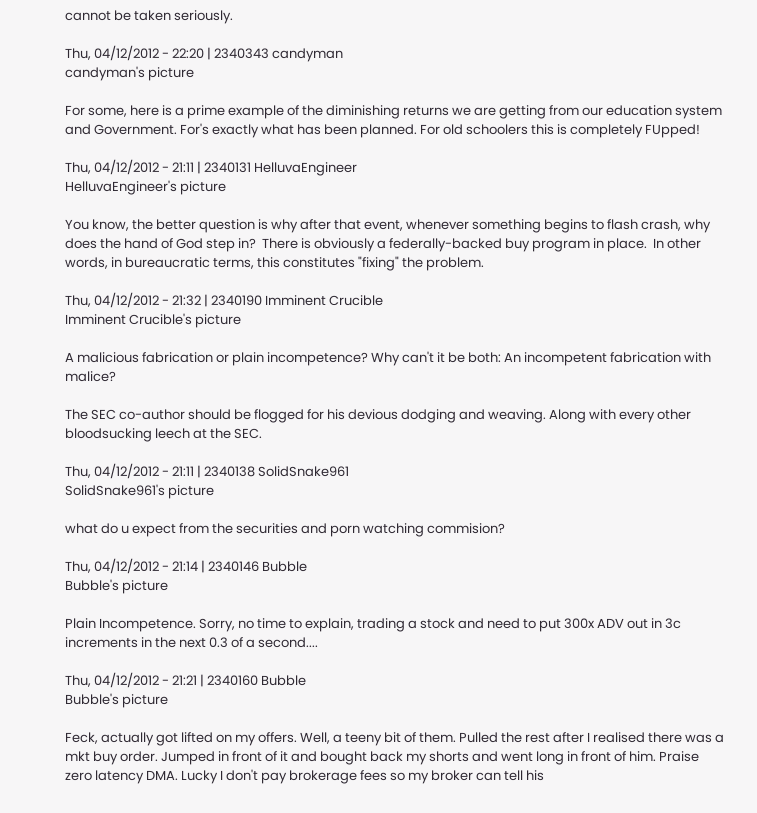cannot be taken seriously.

Thu, 04/12/2012 - 22:20 | 2340343 candyman
candyman's picture

For some, here is a prime example of the diminishing returns we are getting from our education system and Government. For's exactly what has been planned. For old schoolers this is completely FUpped!

Thu, 04/12/2012 - 21:11 | 2340131 HelluvaEngineer
HelluvaEngineer's picture

You know, the better question is why after that event, whenever something begins to flash crash, why does the hand of God step in?  There is obviously a federally-backed buy program in place.  In other words, in bureaucratic terms, this constitutes "fixing" the problem.

Thu, 04/12/2012 - 21:32 | 2340190 Imminent Crucible
Imminent Crucible's picture

A malicious fabrication or plain incompetence? Why can't it be both: An incompetent fabrication with malice?

The SEC co-author should be flogged for his devious dodging and weaving. Along with every other bloodsucking leech at the SEC.

Thu, 04/12/2012 - 21:11 | 2340138 SolidSnake961
SolidSnake961's picture

what do u expect from the securities and porn watching commision?

Thu, 04/12/2012 - 21:14 | 2340146 Bubble
Bubble's picture

Plain Incompetence. Sorry, no time to explain, trading a stock and need to put 300x ADV out in 3c increments in the next 0.3 of a second....

Thu, 04/12/2012 - 21:21 | 2340160 Bubble
Bubble's picture

Feck, actually got lifted on my offers. Well, a teeny bit of them. Pulled the rest after I realised there was a mkt buy order. Jumped in front of it and bought back my shorts and went long in front of him. Praise zero latency DMA. Lucky I don't pay brokerage fees so my broker can tell his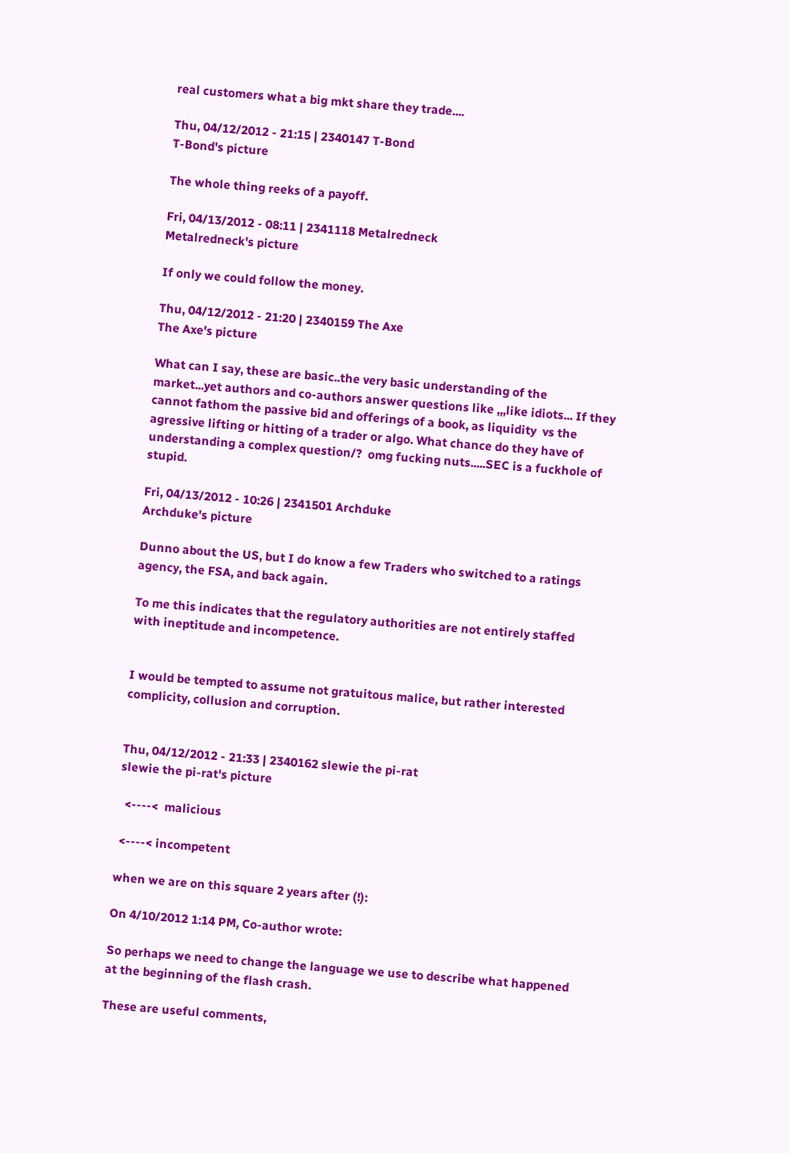real customers what a big mkt share they trade....

Thu, 04/12/2012 - 21:15 | 2340147 T-Bond
T-Bond's picture

The whole thing reeks of a payoff.

Fri, 04/13/2012 - 08:11 | 2341118 Metalredneck
Metalredneck's picture

If only we could follow the money.

Thu, 04/12/2012 - 21:20 | 2340159 The Axe
The Axe's picture

What can I say, these are basic..the very basic understanding of the market...yet authors and co-authors answer questions like ,,,like idiots... If they cannot fathom the passive bid and offerings of a book, as liquidity  vs the agressive lifting or hitting of a trader or algo. What chance do they have of understanding a complex question/?  omg fucking nuts.....SEC is a fuckhole of stupid.

Fri, 04/13/2012 - 10:26 | 2341501 Archduke
Archduke's picture

Dunno about the US, but I do know a few Traders who switched to a ratings agency, the FSA, and back again.

To me this indicates that the regulatory authorities are not entirely staffed with ineptitude and incompetence.


I would be tempted to assume not gratuitous malice, but rather interested complicity, collusion and corruption.


Thu, 04/12/2012 - 21:33 | 2340162 slewie the pi-rat
slewie the pi-rat's picture

  <----<  malicious

 <----< incompetent

when we are on this square 2 years after (!):

On 4/10/2012 1:14 PM, Co-author wrote:

So perhaps we need to change the language we use to describe what happened at the beginning of the flash crash.

These are useful comments,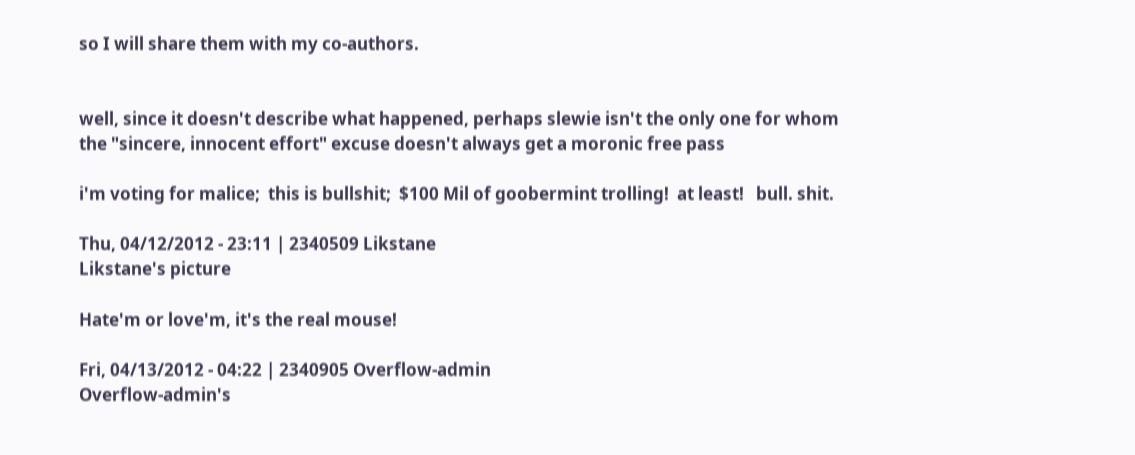so I will share them with my co-authors.


well, since it doesn't describe what happened, perhaps slewie isn't the only one for whom the "sincere, innocent effort" excuse doesn't always get a moronic free pass

i'm voting for malice;  this is bullshit;  $100 Mil of goobermint trolling!  at least!   bull. shit.

Thu, 04/12/2012 - 23:11 | 2340509 Likstane
Likstane's picture

Hate'm or love'm, it's the real mouse!

Fri, 04/13/2012 - 04:22 | 2340905 Overflow-admin
Overflow-admin's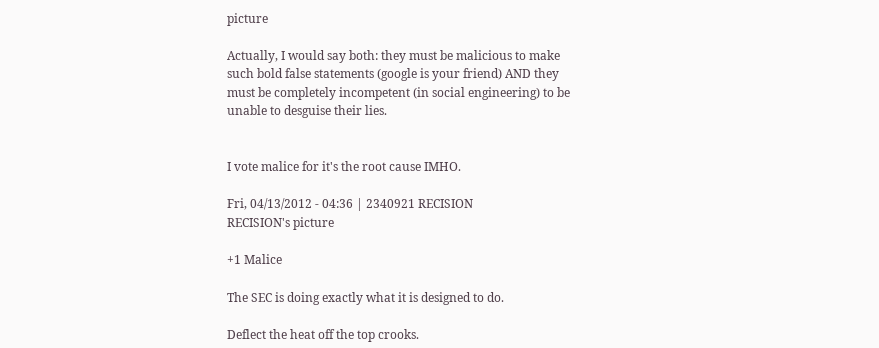picture

Actually, I would say both: they must be malicious to make such bold false statements (google is your friend) AND they must be completely incompetent (in social engineering) to be unable to desguise their lies.


I vote malice for it's the root cause IMHO.

Fri, 04/13/2012 - 04:36 | 2340921 RECISION
RECISION's picture

+1 Malice

The SEC is doing exactly what it is designed to do.

Deflect the heat off the top crooks.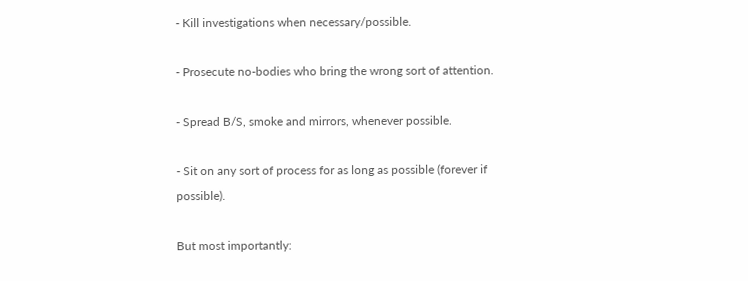- Kill investigations when necessary/possible.

- Prosecute no-bodies who bring the wrong sort of attention.

- Spread B/S, smoke and mirrors, whenever possible.

- Sit on any sort of process for as long as possible (forever if possible).

But most importantly: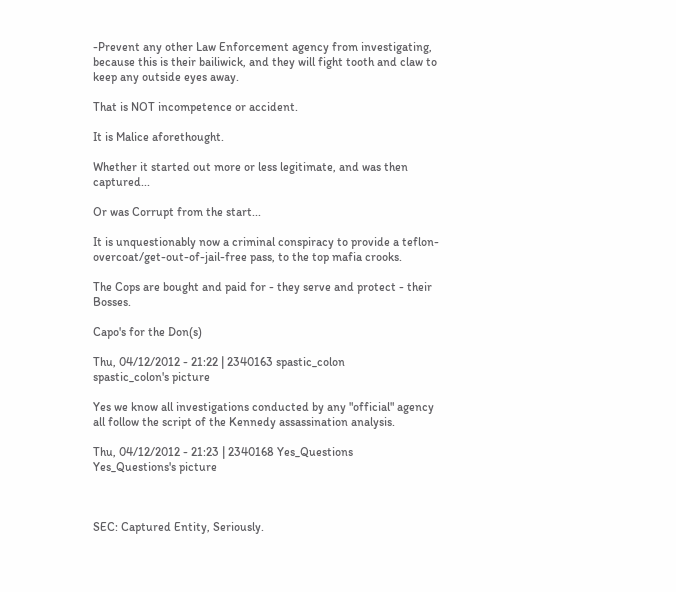-Prevent any other Law Enforcement agency from investigating, because this is their bailiwick, and they will fight tooth and claw to keep any outside eyes away.

That is NOT incompetence or accident.

It is Malice aforethought.

Whether it started out more or less legitimate, and was then captured...

Or was Corrupt from the start...

It is unquestionably now a criminal conspiracy to provide a teflon-overcoat/get-out-of-jail-free pass, to the top mafia crooks.

The Cops are bought and paid for - they serve and protect - their Bosses.

Capo's for the Don(s)

Thu, 04/12/2012 - 21:22 | 2340163 spastic_colon
spastic_colon's picture

Yes we know all investigations conducted by any "official" agency all follow the script of the Kennedy assassination analysis.

Thu, 04/12/2012 - 21:23 | 2340168 Yes_Questions
Yes_Questions's picture



SEC: Captured Entity, Seriously.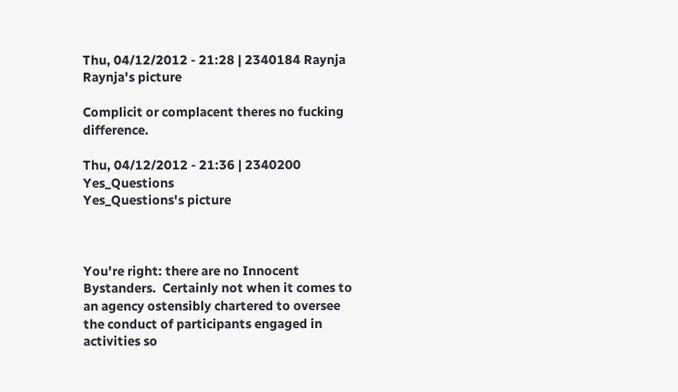Thu, 04/12/2012 - 21:28 | 2340184 Raynja
Raynja's picture

Complicit or complacent theres no fucking difference.

Thu, 04/12/2012 - 21:36 | 2340200 Yes_Questions
Yes_Questions's picture



You're right: there are no Innocent Bystanders.  Certainly not when it comes to an agency ostensibly chartered to oversee the conduct of participants engaged in activities so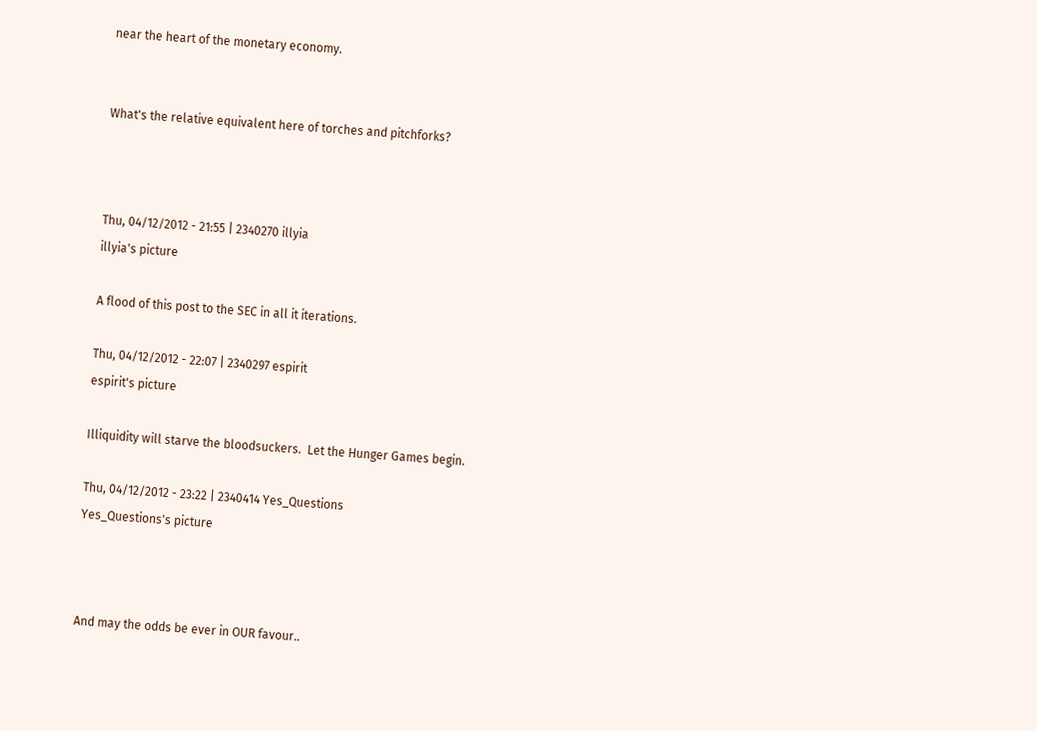near the heart of the monetary economy.


What's the relative equivalent here of torches and pitchforks?



Thu, 04/12/2012 - 21:55 | 2340270 illyia
illyia's picture

A flood of this post to the SEC in all it iterations.

Thu, 04/12/2012 - 22:07 | 2340297 espirit
espirit's picture

Illiquidity will starve the bloodsuckers.  Let the Hunger Games begin.

Thu, 04/12/2012 - 23:22 | 2340414 Yes_Questions
Yes_Questions's picture



And may the odds be ever in OUR favour..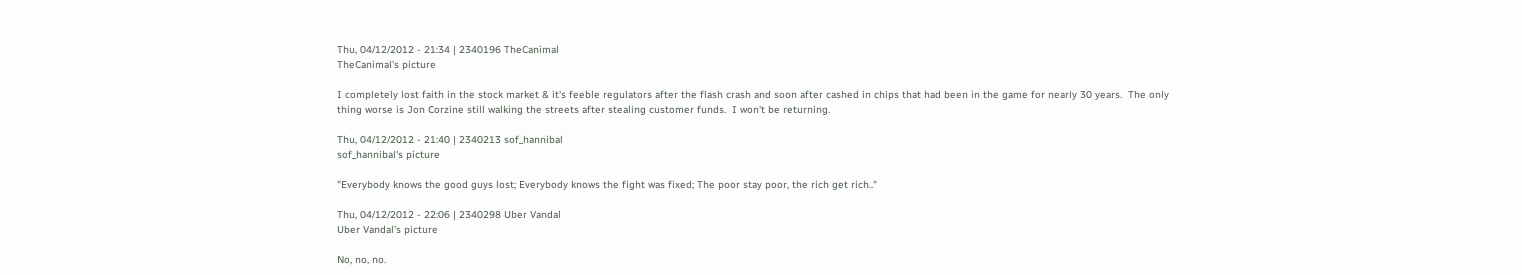Thu, 04/12/2012 - 21:34 | 2340196 TheCanimal
TheCanimal's picture

I completely lost faith in the stock market & it's feeble regulators after the flash crash and soon after cashed in chips that had been in the game for nearly 30 years.  The only thing worse is Jon Corzine still walking the streets after stealing customer funds.  I won't be returning.

Thu, 04/12/2012 - 21:40 | 2340213 sof_hannibal
sof_hannibal's picture

"Everybody knows the good guys lost; Everybody knows the fight was fixed; The poor stay poor, the rich get rich.."

Thu, 04/12/2012 - 22:06 | 2340298 Uber Vandal
Uber Vandal's picture

No, no, no.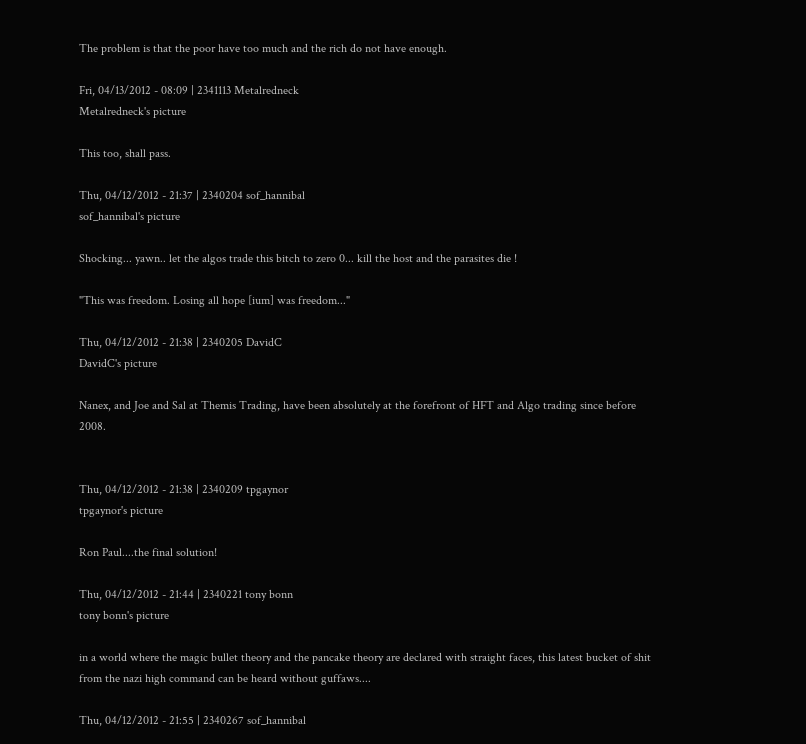The problem is that the poor have too much and the rich do not have enough.

Fri, 04/13/2012 - 08:09 | 2341113 Metalredneck
Metalredneck's picture

This too, shall pass.

Thu, 04/12/2012 - 21:37 | 2340204 sof_hannibal
sof_hannibal's picture

Shocking... yawn.. let the algos trade this bitch to zero 0... kill the host and the parasites die !

"This was freedom. Losing all hope [ium] was freedom..."

Thu, 04/12/2012 - 21:38 | 2340205 DavidC
DavidC's picture

Nanex, and Joe and Sal at Themis Trading, have been absolutely at the forefront of HFT and Algo trading since before 2008.


Thu, 04/12/2012 - 21:38 | 2340209 tpgaynor
tpgaynor's picture

Ron Paul....the final solution!

Thu, 04/12/2012 - 21:44 | 2340221 tony bonn
tony bonn's picture

in a world where the magic bullet theory and the pancake theory are declared with straight faces, this latest bucket of shit from the nazi high command can be heard without guffaws....

Thu, 04/12/2012 - 21:55 | 2340267 sof_hannibal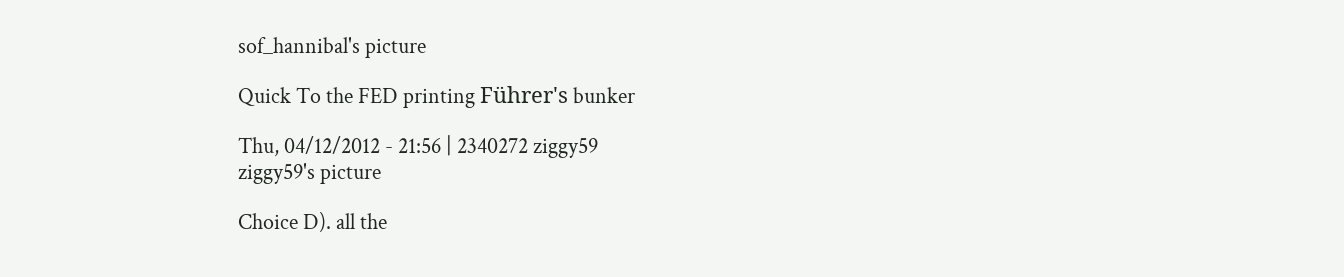sof_hannibal's picture

Quick To the FED printing Führer's bunker

Thu, 04/12/2012 - 21:56 | 2340272 ziggy59
ziggy59's picture

Choice D). all the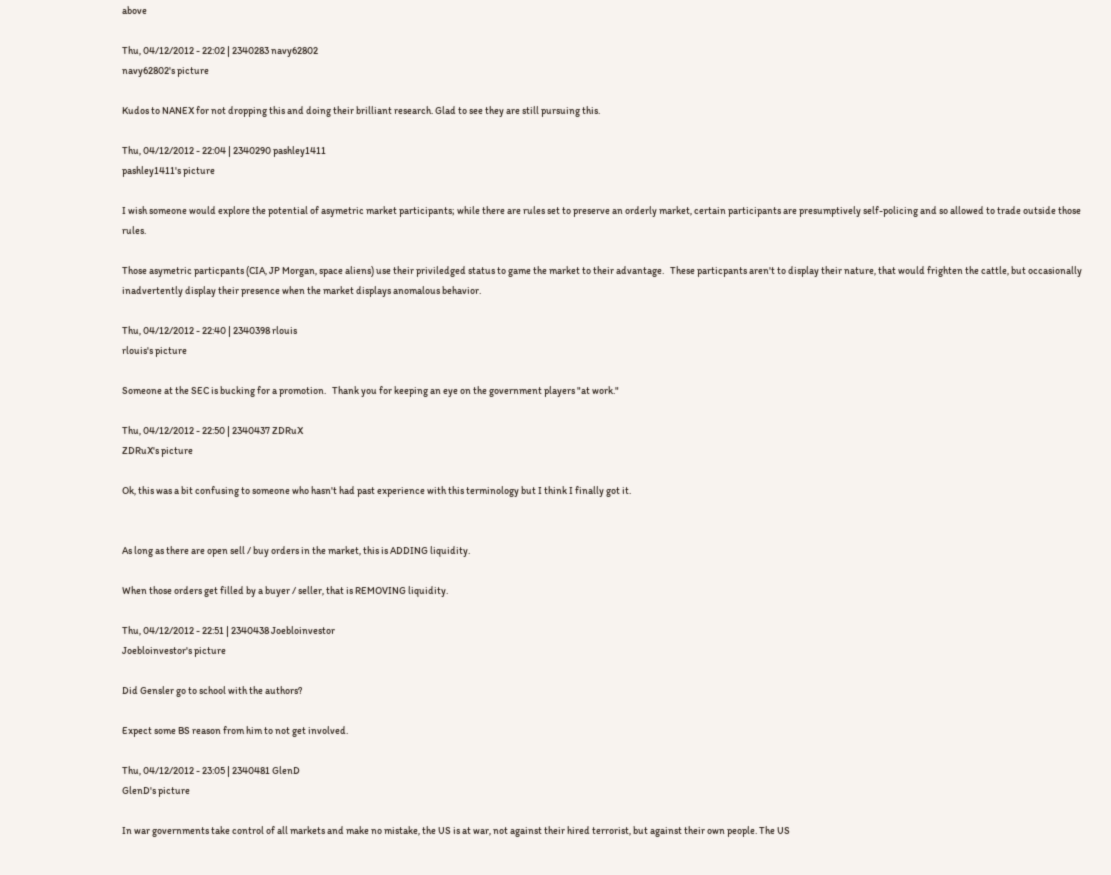above

Thu, 04/12/2012 - 22:02 | 2340283 navy62802
navy62802's picture

Kudos to NANEX for not dropping this and doing their brilliant research. Glad to see they are still pursuing this.

Thu, 04/12/2012 - 22:04 | 2340290 pashley1411
pashley1411's picture

I wish someone would explore the potential of asymetric market participants; while there are rules set to preserve an orderly market, certain participants are presumptively self-policing and so allowed to trade outside those rules.

Those asymetric particpants (CIA, JP Morgan, space aliens) use their priviledged status to game the market to their advantage.   These particpants aren't to display their nature, that would frighten the cattle, but occasionally inadvertently display their presence when the market displays anomalous behavior.

Thu, 04/12/2012 - 22:40 | 2340398 rlouis
rlouis's picture

Someone at the SEC is bucking for a promotion.   Thank you for keeping an eye on the government players "at work."

Thu, 04/12/2012 - 22:50 | 2340437 ZDRuX
ZDRuX's picture

Ok, this was a bit confusing to someone who hasn't had past experience with this terminology but I think I finally got it.


As long as there are open sell / buy orders in the market, this is ADDING liquidity.

When those orders get filled by a buyer / seller, that is REMOVING liquidity.

Thu, 04/12/2012 - 22:51 | 2340438 Joebloinvestor
Joebloinvestor's picture

Did Gensler go to school with the authors?

Expect some BS reason from him to not get involved.

Thu, 04/12/2012 - 23:05 | 2340481 GlenD
GlenD's picture

In war governments take control of all markets and make no mistake, the US is at war, not against their hired terrorist, but against their own people. The US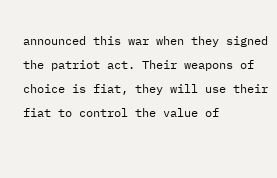announced this war when they signed the patriot act. Their weapons of choice is fiat, they will use their fiat to control the value of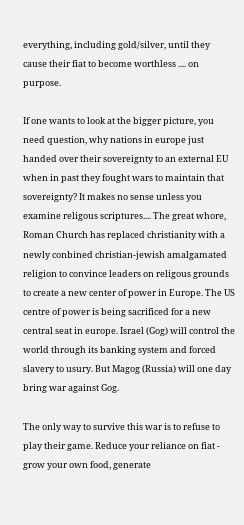everything, including gold/silver, until they cause their fiat to become worthless .... on purpose.

If one wants to look at the bigger picture, you need question, why nations in europe just handed over their sovereignty to an external EU when in past they fought wars to maintain that sovereignty? It makes no sense unless you examine religous scriptures.... The great whore, Roman Church has replaced christianity with a newly conbined christian-jewish amalgamated religion to convince leaders on religous grounds to create a new center of power in Europe. The US centre of power is being sacrificed for a new central seat in europe. Israel (Gog) will control the world through its banking system and forced slavery to usury. But Magog (Russia) will one day bring war against Gog.

The only way to survive this war is to refuse to play their game. Reduce your reliance on fiat - grow your own food, generate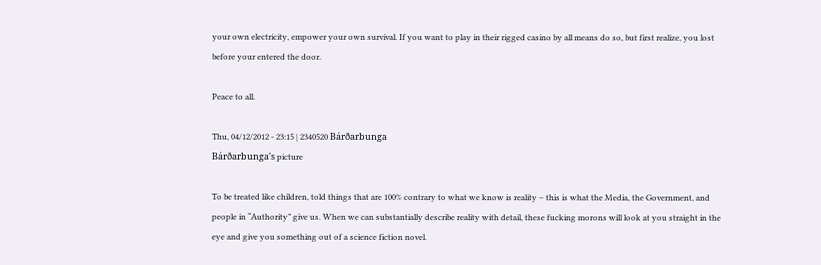your own electricity, empower your own survival. If you want to play in their rigged casino by all means do so, but first realize, you lost before your entered the door.

Peace to all.

Thu, 04/12/2012 - 23:15 | 2340520 Bárðarbunga
Bárðarbunga's picture

To be treated like children, told things that are 100% contrary to what we know is reality – this is what the Media, the Government, and people in “Authority” give us. When we can substantially describe reality with detail, these fucking morons will look at you straight in the eye and give you something out of a science fiction novel.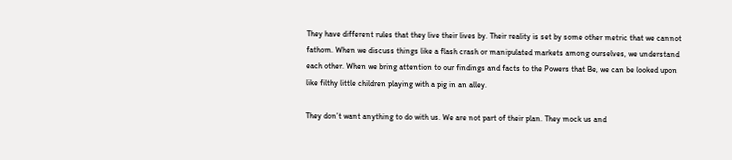They have different rules that they live their lives by. Their reality is set by some other metric that we cannot fathom. When we discuss things like a flash crash or manipulated markets among ourselves, we understand each other. When we bring attention to our findings and facts to the Powers that Be, we can be looked upon like filthy little children playing with a pig in an alley.

They don’t want anything to do with us. We are not part of their plan. They mock us and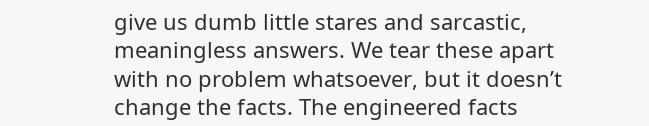give us dumb little stares and sarcastic, meaningless answers. We tear these apart with no problem whatsoever, but it doesn’t change the facts. The engineered facts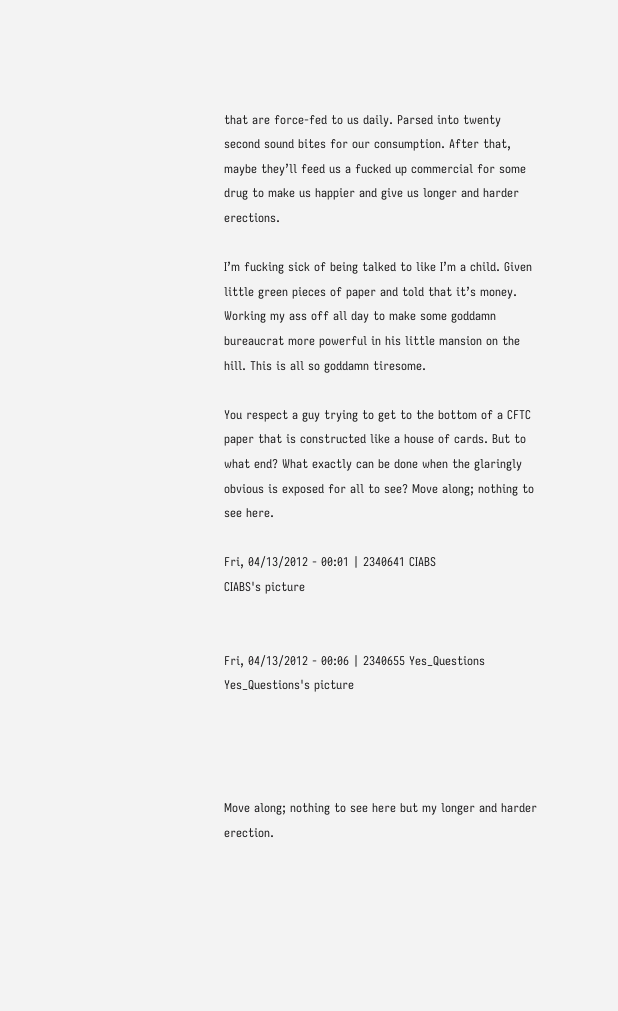that are force-fed to us daily. Parsed into twenty second sound bites for our consumption. After that, maybe they’ll feed us a fucked up commercial for some drug to make us happier and give us longer and harder erections.

I’m fucking sick of being talked to like I’m a child. Given little green pieces of paper and told that it’s money. Working my ass off all day to make some goddamn bureaucrat more powerful in his little mansion on the hill. This is all so goddamn tiresome.

You respect a guy trying to get to the bottom of a CFTC paper that is constructed like a house of cards. But to what end? What exactly can be done when the glaringly obvious is exposed for all to see? Move along; nothing to see here.

Fri, 04/13/2012 - 00:01 | 2340641 CIABS
CIABS's picture


Fri, 04/13/2012 - 00:06 | 2340655 Yes_Questions
Yes_Questions's picture




Move along; nothing to see here but my longer and harder erection.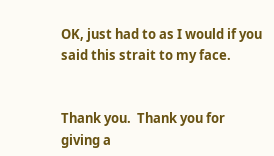OK, just had to as I would if you said this strait to my face.


Thank you.  Thank you for giving a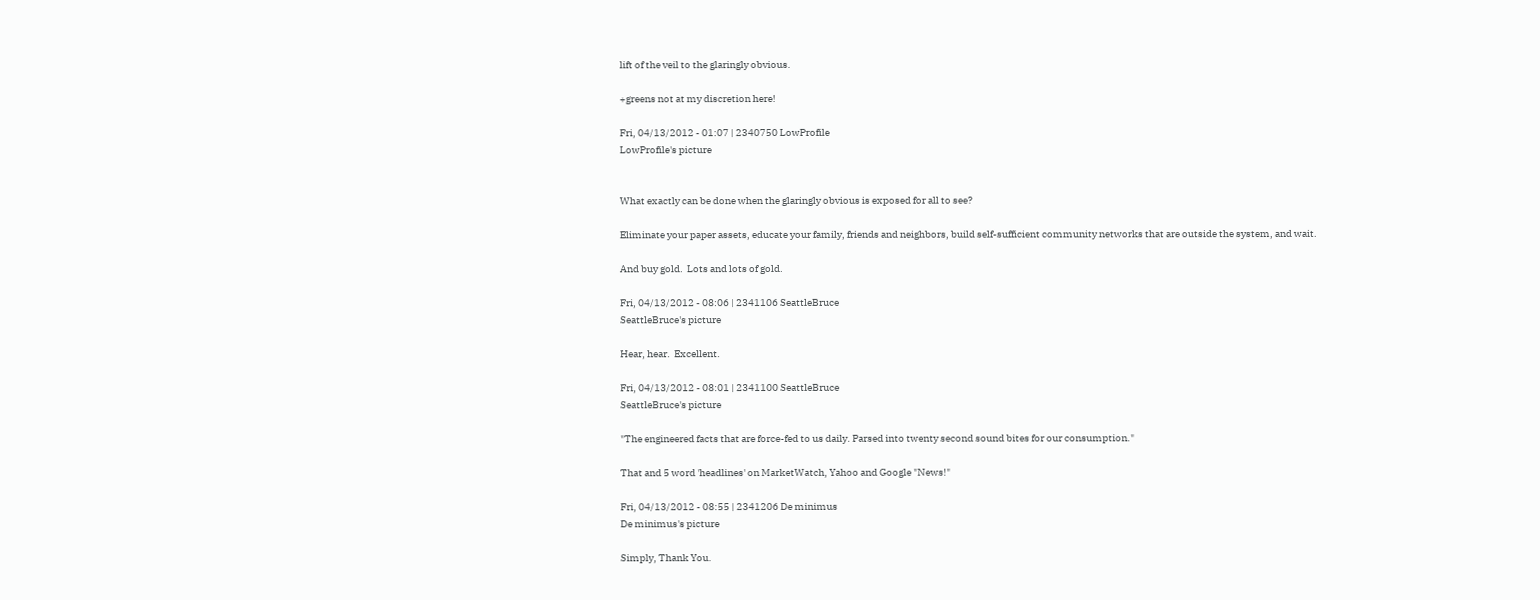lift of the veil to the glaringly obvious.

+greens not at my discretion here!

Fri, 04/13/2012 - 01:07 | 2340750 LowProfile
LowProfile's picture


What exactly can be done when the glaringly obvious is exposed for all to see?

Eliminate your paper assets, educate your family, friends and neighbors, build self-sufficient community networks that are outside the system, and wait.

And buy gold.  Lots and lots of gold.

Fri, 04/13/2012 - 08:06 | 2341106 SeattleBruce
SeattleBruce's picture

Hear, hear.  Excellent.

Fri, 04/13/2012 - 08:01 | 2341100 SeattleBruce
SeattleBruce's picture

"The engineered facts that are force-fed to us daily. Parsed into twenty second sound bites for our consumption."

That and 5 word 'headlines' on MarketWatch, Yahoo and Google "News!"

Fri, 04/13/2012 - 08:55 | 2341206 De minimus
De minimus's picture

Simply, Thank You.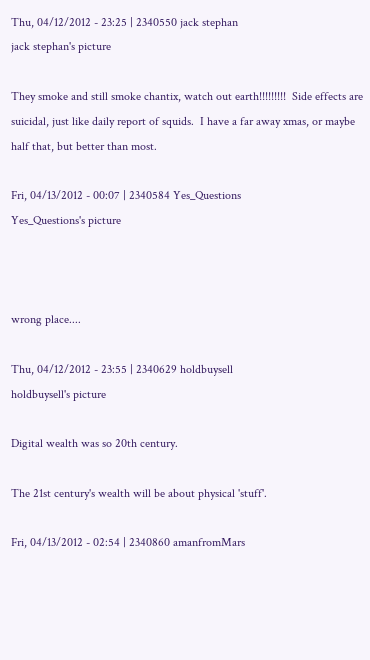Thu, 04/12/2012 - 23:25 | 2340550 jack stephan
jack stephan's picture

They smoke and still smoke chantix, watch out earth!!!!!!!!!  Side effects are suicidal, just like daily report of squids.  I have a far away xmas, or maybe half that, but better than most.

Fri, 04/13/2012 - 00:07 | 2340584 Yes_Questions
Yes_Questions's picture



wrong place....

Thu, 04/12/2012 - 23:55 | 2340629 holdbuysell
holdbuysell's picture

Digital wealth was so 20th century.

The 21st century's wealth will be about physical 'stuff'.

Fri, 04/13/2012 - 02:54 | 2340860 amanfromMars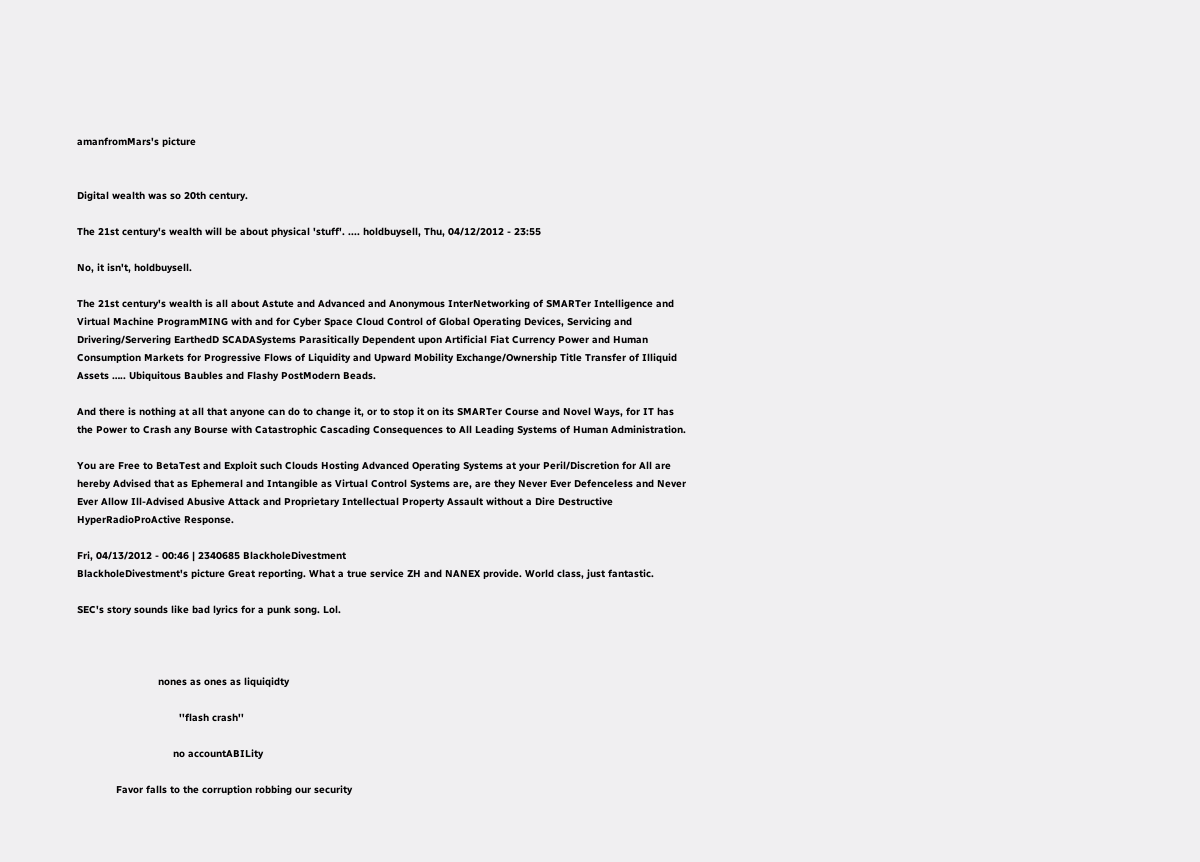amanfromMars's picture


Digital wealth was so 20th century.

The 21st century's wealth will be about physical 'stuff'. .... holdbuysell, Thu, 04/12/2012 - 23:55

No, it isn't, holdbuysell.

The 21st century's wealth is all about Astute and Advanced and Anonymous InterNetworking of SMARTer Intelligence and Virtual Machine ProgramMING with and for Cyber Space Cloud Control of Global Operating Devices, Servicing and Drivering/Servering EarthedD SCADASystems Parasitically Dependent upon Artificial Fiat Currency Power and Human Consumption Markets for Progressive Flows of Liquidity and Upward Mobility Exchange/Ownership Title Transfer of Illiquid Assets ….. Ubiquitous Baubles and Flashy PostModern Beads.

And there is nothing at all that anyone can do to change it, or to stop it on its SMARTer Course and Novel Ways, for IT has the Power to Crash any Bourse with Catastrophic Cascading Consequences to All Leading Systems of Human Administration.

You are Free to BetaTest and Exploit such Clouds Hosting Advanced Operating Systems at your Peril/Discretion for All are hereby Advised that as Ephemeral and Intangible as Virtual Control Systems are, are they Never Ever Defenceless and Never Ever Allow Ill-Advised Abusive Attack and Proprietary Intellectual Property Assault without a Dire Destructive HyperRadioProActive Response.

Fri, 04/13/2012 - 00:46 | 2340685 BlackholeDivestment
BlackholeDivestment's picture Great reporting. What a true service ZH and NANEX provide. World class, just fantastic.

SEC's story sounds like bad lyrics for a punk song. Lol.



                           nones as ones as liquiqidty

                                  ''flash crash''

                                no accountABILity

             Favor falls to the corruption robbing our security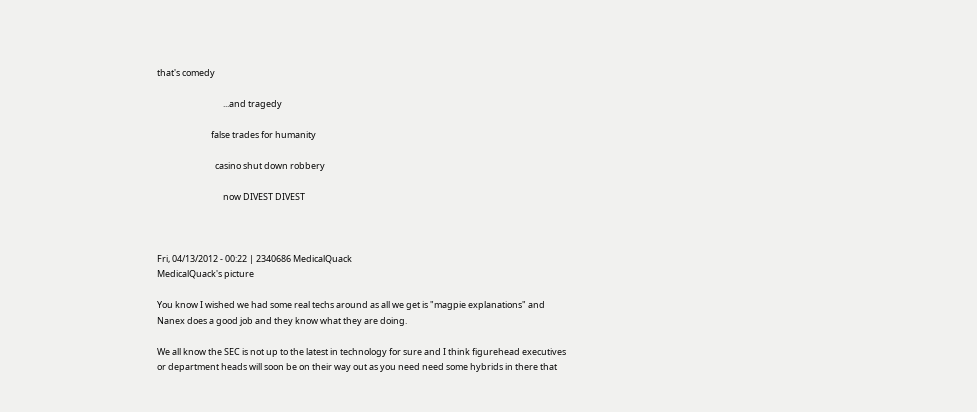that's comedy

                                 ...and tragedy

                           false trades for humanity

                             casino shut down robbery

                                 now DIVEST DIVEST



Fri, 04/13/2012 - 00:22 | 2340686 MedicalQuack
MedicalQuack's picture

You know I wished we had some real techs around as all we get is "magpie explanations" and Nanex does a good job and they know what they are doing.

We all know the SEC is not up to the latest in technology for sure and I think figurehead executives or department heads will soon be on their way out as you need need some hybrids in there that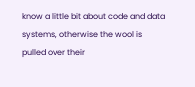know a little bit about code and data systems, otherwise the wool is pulled over their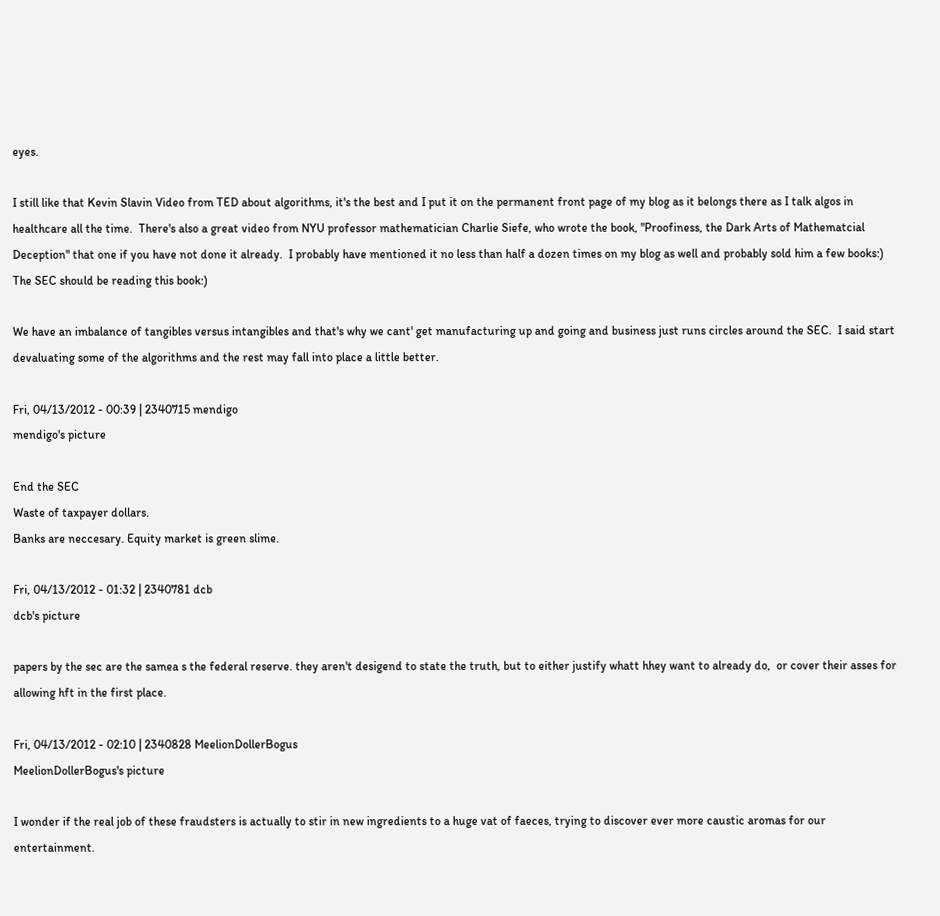eyes.

I still like that Kevin Slavin Video from TED about algorithms, it's the best and I put it on the permanent front page of my blog as it belongs there as I talk algos in healthcare all the time.  There's also a great video from NYU professor mathematician Charlie Siefe, who wrote the book, "Proofiness, the Dark Arts of Mathematcial Deception" that one if you have not done it already.  I probably have mentioned it no less than half a dozen times on my blog as well and probably sold him a few books:) The SEC should be reading this book:)

We have an imbalance of tangibles versus intangibles and that's why we cant' get manufacturing up and going and business just runs circles around the SEC.  I said start devaluating some of the algorithms and the rest may fall into place a little better.

Fri, 04/13/2012 - 00:39 | 2340715 mendigo
mendigo's picture

End the SEC
Waste of taxpayer dollars.
Banks are neccesary. Equity market is green slime.

Fri, 04/13/2012 - 01:32 | 2340781 dcb
dcb's picture

papers by the sec are the samea s the federal reserve. they aren't desigend to state the truth, but to either justify whatt hhey want to already do,  or cover their asses for allowing hft in the first place.

Fri, 04/13/2012 - 02:10 | 2340828 MeelionDollerBogus
MeelionDollerBogus's picture

I wonder if the real job of these fraudsters is actually to stir in new ingredients to a huge vat of faeces, trying to discover ever more caustic aromas for our entertainment.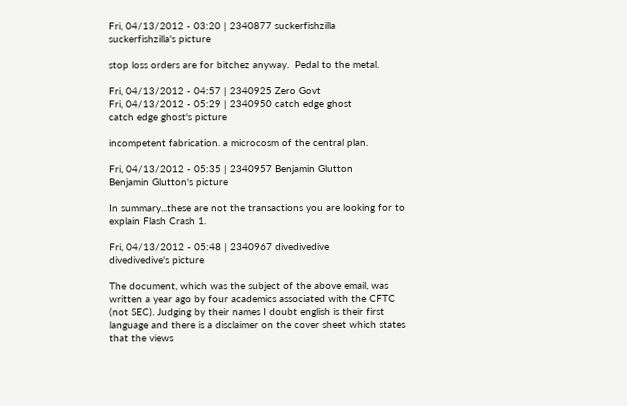Fri, 04/13/2012 - 03:20 | 2340877 suckerfishzilla
suckerfishzilla's picture

stop loss orders are for bitchez anyway.  Pedal to the metal.

Fri, 04/13/2012 - 04:57 | 2340925 Zero Govt
Fri, 04/13/2012 - 05:29 | 2340950 catch edge ghost
catch edge ghost's picture

incompetent fabrication. a microcosm of the central plan.

Fri, 04/13/2012 - 05:35 | 2340957 Benjamin Glutton
Benjamin Glutton's picture

In summary...these are not the transactions you are looking for to explain Flash Crash 1.

Fri, 04/13/2012 - 05:48 | 2340967 divedivedive
divedivedive's picture

The document, which was the subject of the above email, was written a year ago by four academics associated with the CFTC (not SEC). Judging by their names I doubt english is their first language and there is a disclaimer on the cover sheet which states that the views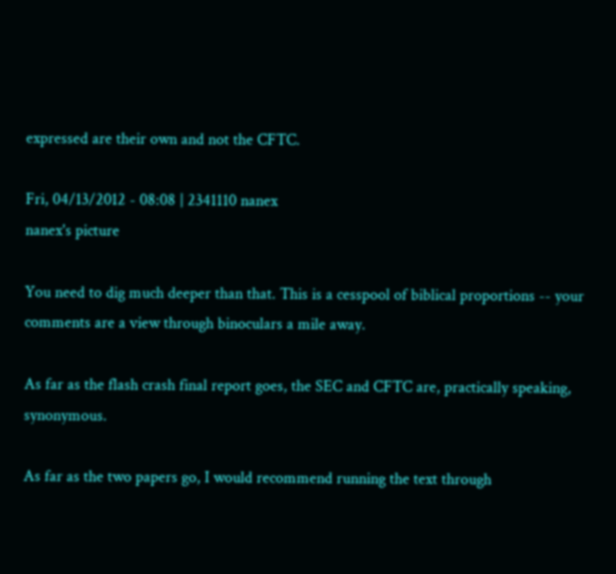expressed are their own and not the CFTC.

Fri, 04/13/2012 - 08:08 | 2341110 nanex
nanex's picture

You need to dig much deeper than that. This is a cesspool of biblical proportions -- your comments are a view through binoculars a mile away.

As far as the flash crash final report goes, the SEC and CFTC are, practically speaking, synonymous.

As far as the two papers go, I would recommend running the text through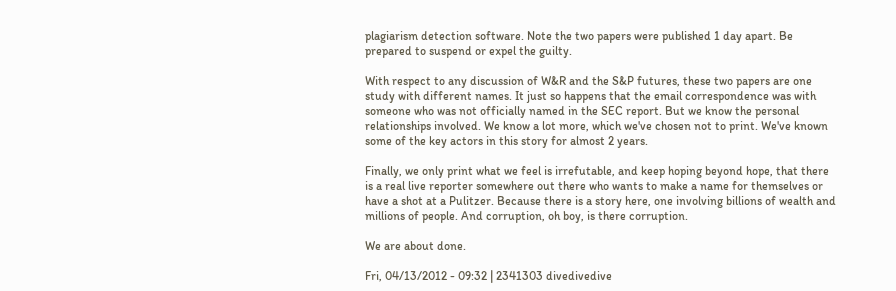plagiarism detection software. Note the two papers were published 1 day apart. Be prepared to suspend or expel the guilty.

With respect to any discussion of W&R and the S&P futures, these two papers are one study with different names. It just so happens that the email correspondence was with someone who was not officially named in the SEC report. But we know the personal relationships involved. We know a lot more, which we've chosen not to print. We've known some of the key actors in this story for almost 2 years.

Finally, we only print what we feel is irrefutable, and keep hoping beyond hope, that there is a real live reporter somewhere out there who wants to make a name for themselves or have a shot at a Pulitzer. Because there is a story here, one involving billions of wealth and millions of people. And corruption, oh boy, is there corruption.

We are about done.

Fri, 04/13/2012 - 09:32 | 2341303 divedivedive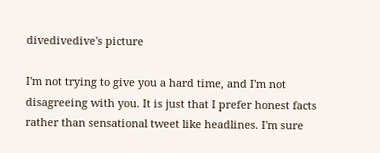divedivedive's picture

I'm not trying to give you a hard time, and I'm not disagreeing with you. It is just that I prefer honest facts rather than sensational tweet like headlines. I'm sure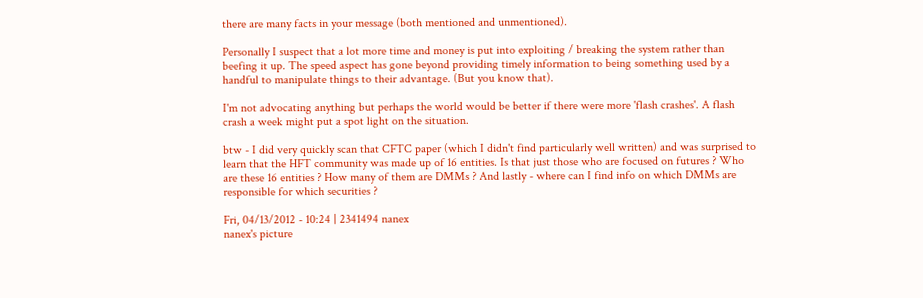there are many facts in your message (both mentioned and unmentioned).

Personally I suspect that a lot more time and money is put into exploiting / breaking the system rather than beefing it up. The speed aspect has gone beyond providing timely information to being something used by a handful to manipulate things to their advantage. (But you know that).

I'm not advocating anything but perhaps the world would be better if there were more 'flash crashes'. A flash crash a week might put a spot light on the situation.

btw - I did very quickly scan that CFTC paper (which I didn't find particularly well written) and was surprised to learn that the HFT community was made up of 16 entities. Is that just those who are focused on futures ? Who are these 16 entities ? How many of them are DMMs ? And lastly - where can I find info on which DMMs are responsible for which securities ?

Fri, 04/13/2012 - 10:24 | 2341494 nanex
nanex's picture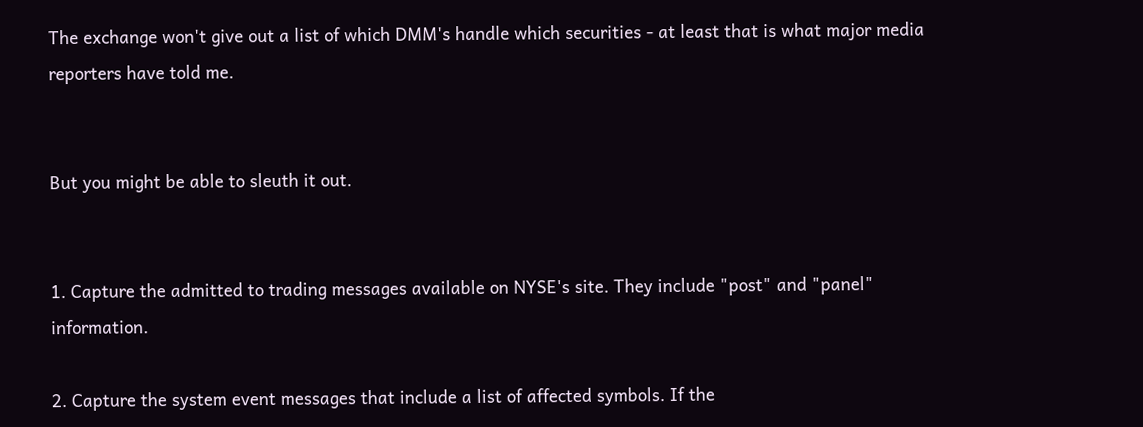The exchange won't give out a list of which DMM's handle which securities - at least that is what major media reporters have told me.


But you might be able to sleuth it out.


1. Capture the admitted to trading messages available on NYSE's site. They include "post" and "panel" information.

2. Capture the system event messages that include a list of affected symbols. If the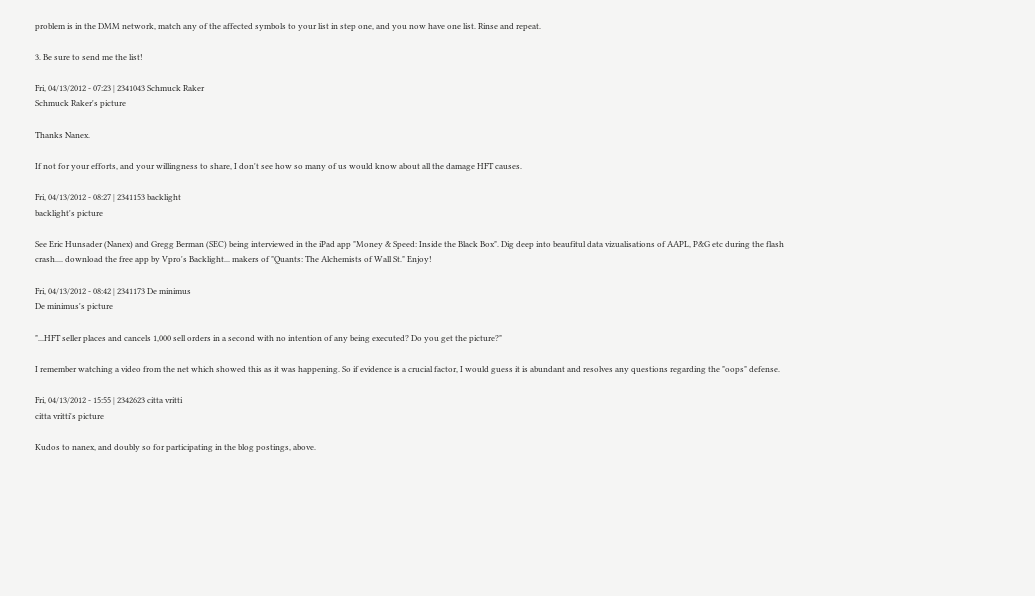problem is in the DMM network, match any of the affected symbols to your list in step one, and you now have one list. Rinse and repeat.

3. Be sure to send me the list!

Fri, 04/13/2012 - 07:23 | 2341043 Schmuck Raker
Schmuck Raker's picture

Thanks Nanex.

If not for your efforts, and your willingness to share, I don't see how so many of us would know about all the damage HFT causes.

Fri, 04/13/2012 - 08:27 | 2341153 backlight
backlight's picture

See Eric Hunsader (Nanex) and Gregg Berman (SEC) being interviewed in the iPad app "Money & Speed: Inside the Black Box". Dig deep into beaufitul data vizualisations of AAPL, P&G etc during the flash crash.... download the free app by Vpro's Backlight... makers of "Quants: The Alchemists of Wall St." Enjoy!

Fri, 04/13/2012 - 08:42 | 2341173 De minimus
De minimus's picture

"...HFT seller places and cancels 1,000 sell orders in a second with no intention of any being executed? Do you get the picture?"

I remember watching a video from the net which showed this as it was happening. So if evidence is a crucial factor, I would guess it is abundant and resolves any questions regarding the "oops" defense.

Fri, 04/13/2012 - 15:55 | 2342623 citta vritti
citta vritti's picture

Kudos to nanex, and doubly so for participating in the blog postings, above.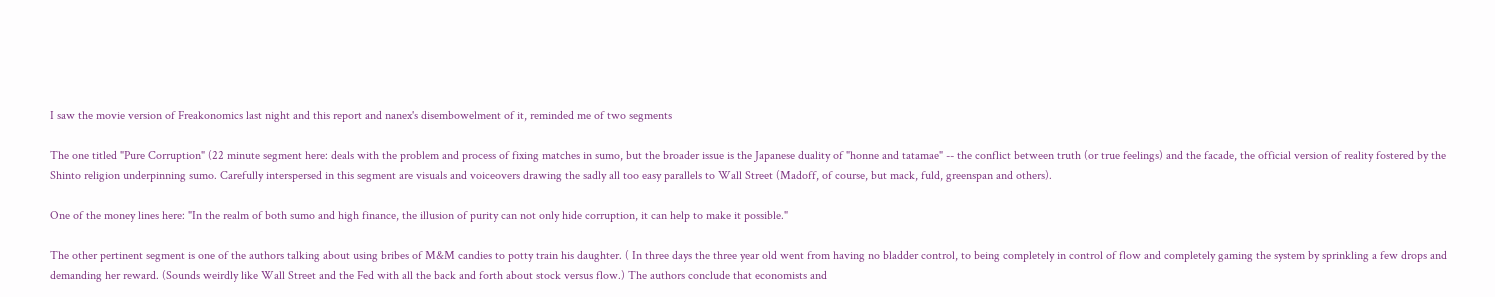I saw the movie version of Freakonomics last night and this report and nanex's disembowelment of it, reminded me of two segments

The one titled "Pure Corruption" (22 minute segment here: deals with the problem and process of fixing matches in sumo, but the broader issue is the Japanese duality of "honne and tatamae" -- the conflict between truth (or true feelings) and the facade, the official version of reality fostered by the Shinto religion underpinning sumo. Carefully interspersed in this segment are visuals and voiceovers drawing the sadly all too easy parallels to Wall Street (Madoff, of course, but mack, fuld, greenspan and others).

One of the money lines here: "In the realm of both sumo and high finance, the illusion of purity can not only hide corruption, it can help to make it possible."

The other pertinent segment is one of the authors talking about using bribes of M&M candies to potty train his daughter. ( In three days the three year old went from having no bladder control, to being completely in control of flow and completely gaming the system by sprinkling a few drops and demanding her reward. (Sounds weirdly like Wall Street and the Fed with all the back and forth about stock versus flow.) The authors conclude that economists and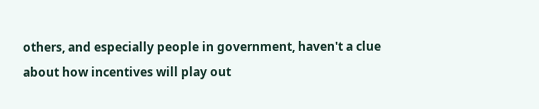others, and especially people in government, haven't a clue about how incentives will play out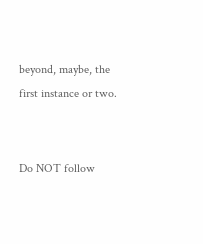beyond, maybe, the first instance or two.


Do NOT follow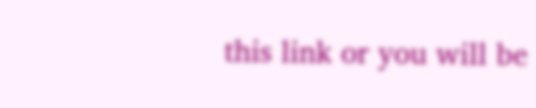this link or you will be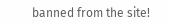banned from the site!